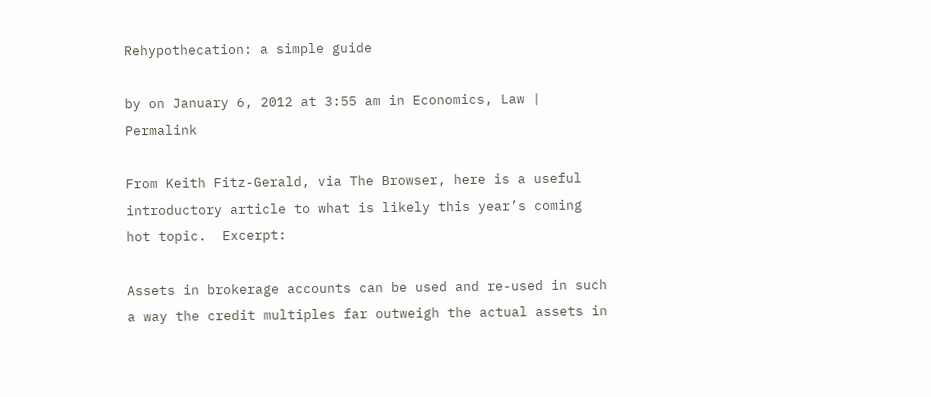Rehypothecation: a simple guide

by on January 6, 2012 at 3:55 am in Economics, Law | Permalink

From Keith Fitz-Gerald, via The Browser, here is a useful introductory article to what is likely this year’s coming hot topic.  Excerpt:

Assets in brokerage accounts can be used and re-used in such a way the credit multiples far outweigh the actual assets in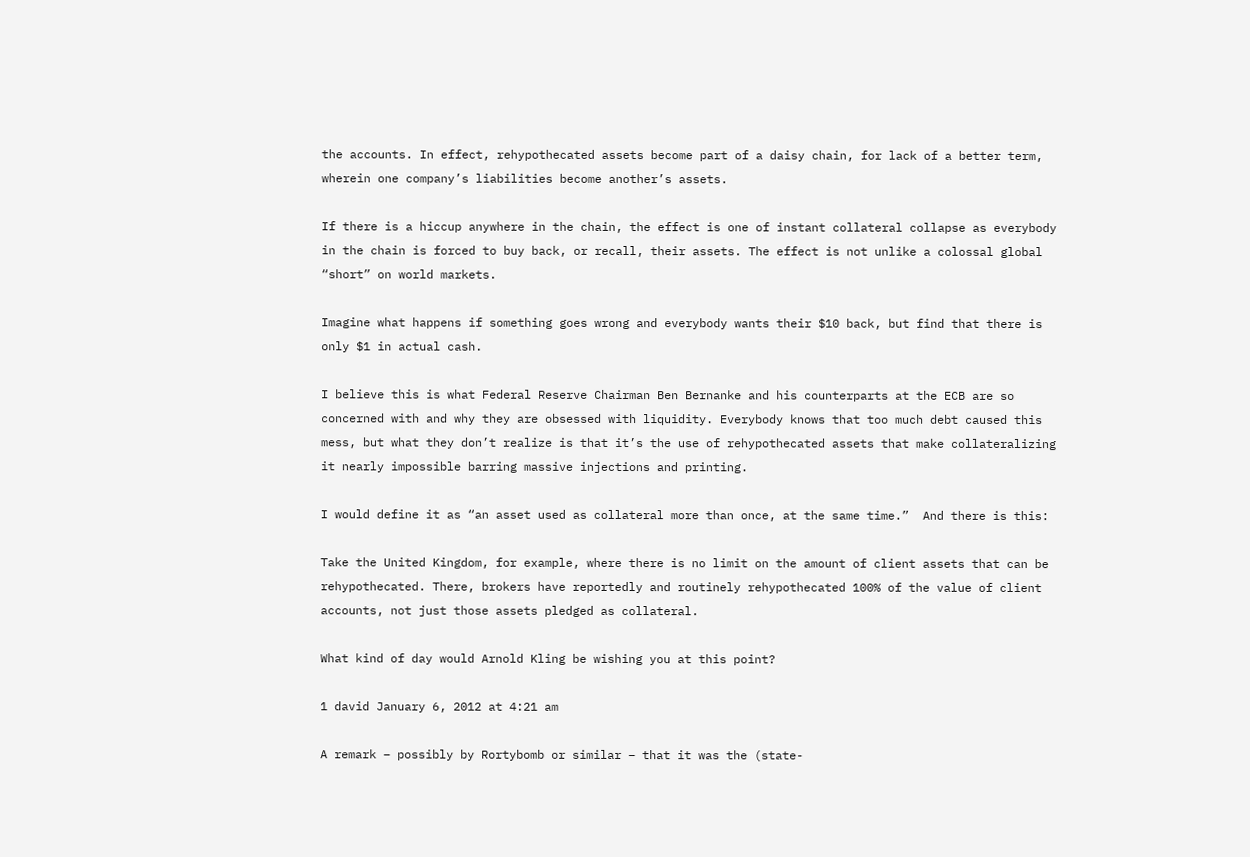the accounts. In effect, rehypothecated assets become part of a daisy chain, for lack of a better term, wherein one company’s liabilities become another’s assets.

If there is a hiccup anywhere in the chain, the effect is one of instant collateral collapse as everybody in the chain is forced to buy back, or recall, their assets. The effect is not unlike a colossal global “short” on world markets.

Imagine what happens if something goes wrong and everybody wants their $10 back, but find that there is only $1 in actual cash.

I believe this is what Federal Reserve Chairman Ben Bernanke and his counterparts at the ECB are so concerned with and why they are obsessed with liquidity. Everybody knows that too much debt caused this mess, but what they don’t realize is that it’s the use of rehypothecated assets that make collateralizing it nearly impossible barring massive injections and printing.

I would define it as “an asset used as collateral more than once, at the same time.”  And there is this:

Take the United Kingdom, for example, where there is no limit on the amount of client assets that can be rehypothecated. There, brokers have reportedly and routinely rehypothecated 100% of the value of client accounts, not just those assets pledged as collateral.

What kind of day would Arnold Kling be wishing you at this point?

1 david January 6, 2012 at 4:21 am

A remark – possibly by Rortybomb or similar – that it was the (state-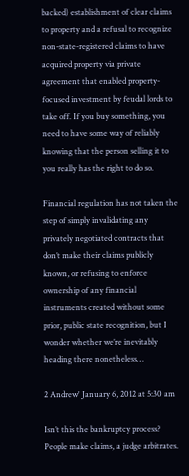backed) establishment of clear claims to property and a refusal to recognize non-state-registered claims to have acquired property via private agreement that enabled property-focused investment by feudal lords to take off. If you buy something, you need to have some way of reliably knowing that the person selling it to you really has the right to do so.

Financial regulation has not taken the step of simply invalidating any privately negotiated contracts that don’t make their claims publicly known, or refusing to enforce ownership of any financial instruments created without some prior, public state recognition, but I wonder whether we’re inevitably heading there nonetheless…

2 Andrew' January 6, 2012 at 5:30 am

Isn’t this the bankruptcy process? People make claims, a judge arbitrates.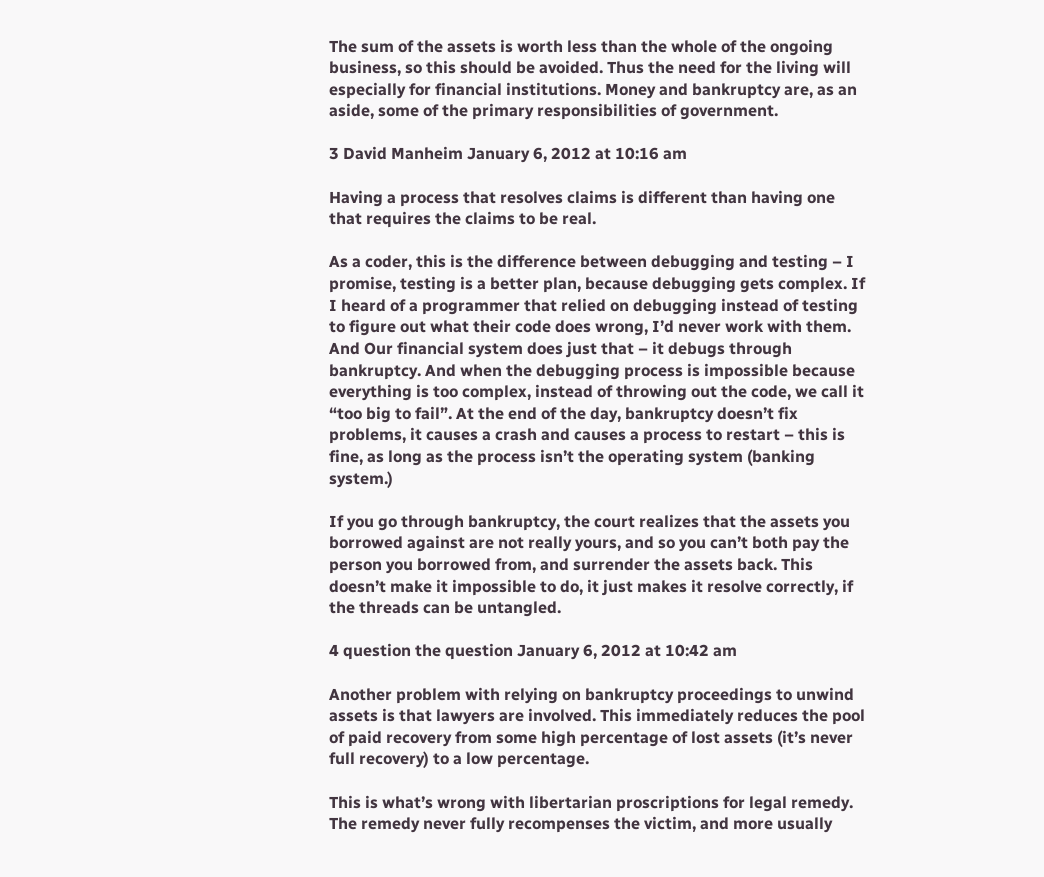The sum of the assets is worth less than the whole of the ongoing business, so this should be avoided. Thus the need for the living will especially for financial institutions. Money and bankruptcy are, as an aside, some of the primary responsibilities of government.

3 David Manheim January 6, 2012 at 10:16 am

Having a process that resolves claims is different than having one that requires the claims to be real.

As a coder, this is the difference between debugging and testing – I promise, testing is a better plan, because debugging gets complex. If I heard of a programmer that relied on debugging instead of testing to figure out what their code does wrong, I’d never work with them. And Our financial system does just that – it debugs through bankruptcy. And when the debugging process is impossible because everything is too complex, instead of throwing out the code, we call it “too big to fail”. At the end of the day, bankruptcy doesn’t fix problems, it causes a crash and causes a process to restart – this is fine, as long as the process isn’t the operating system (banking system.)

If you go through bankruptcy, the court realizes that the assets you borrowed against are not really yours, and so you can’t both pay the person you borrowed from, and surrender the assets back. This doesn’t make it impossible to do, it just makes it resolve correctly, if the threads can be untangled.

4 question the question January 6, 2012 at 10:42 am

Another problem with relying on bankruptcy proceedings to unwind assets is that lawyers are involved. This immediately reduces the pool of paid recovery from some high percentage of lost assets (it’s never full recovery) to a low percentage.

This is what’s wrong with libertarian proscriptions for legal remedy. The remedy never fully recompenses the victim, and more usually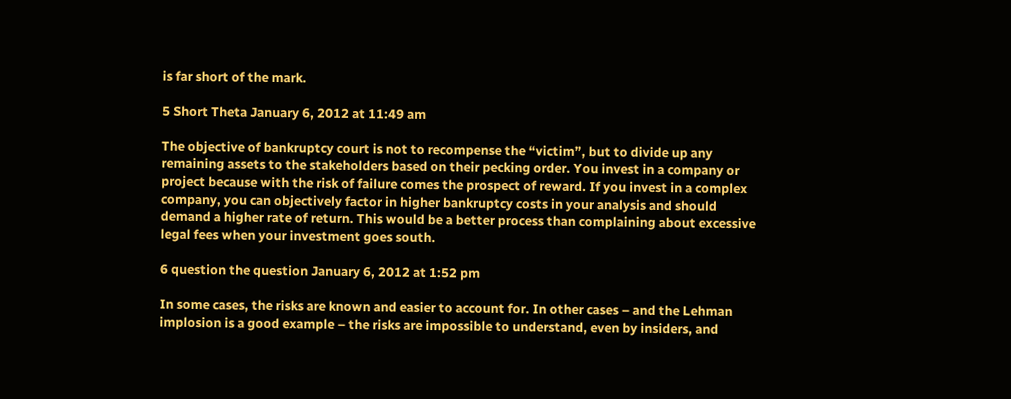is far short of the mark.

5 Short Theta January 6, 2012 at 11:49 am

The objective of bankruptcy court is not to recompense the “victim”, but to divide up any remaining assets to the stakeholders based on their pecking order. You invest in a company or project because with the risk of failure comes the prospect of reward. If you invest in a complex company, you can objectively factor in higher bankruptcy costs in your analysis and should demand a higher rate of return. This would be a better process than complaining about excessive legal fees when your investment goes south.

6 question the question January 6, 2012 at 1:52 pm

In some cases, the risks are known and easier to account for. In other cases – and the Lehman implosion is a good example – the risks are impossible to understand, even by insiders, and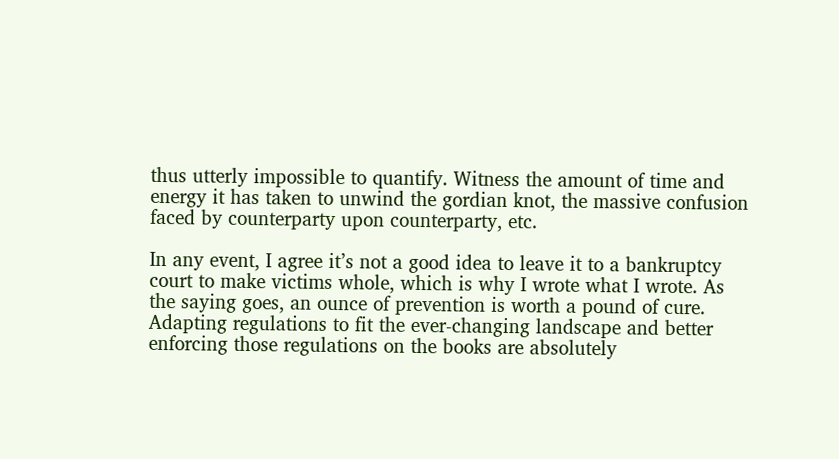thus utterly impossible to quantify. Witness the amount of time and energy it has taken to unwind the gordian knot, the massive confusion faced by counterparty upon counterparty, etc.

In any event, I agree it’s not a good idea to leave it to a bankruptcy court to make victims whole, which is why I wrote what I wrote. As the saying goes, an ounce of prevention is worth a pound of cure. Adapting regulations to fit the ever-changing landscape and better enforcing those regulations on the books are absolutely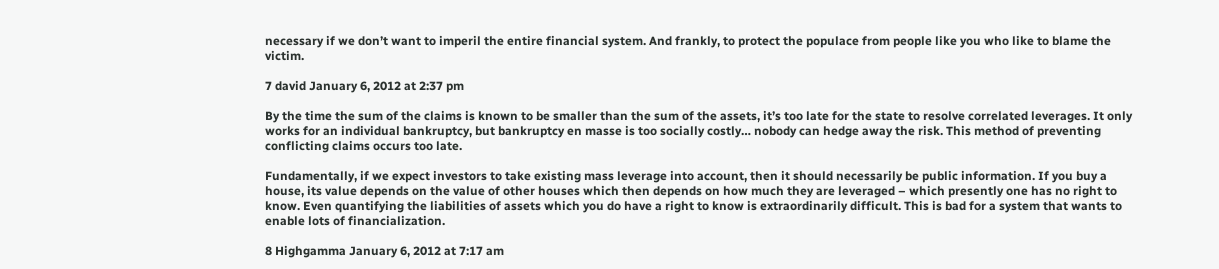necessary if we don’t want to imperil the entire financial system. And frankly, to protect the populace from people like you who like to blame the victim.

7 david January 6, 2012 at 2:37 pm

By the time the sum of the claims is known to be smaller than the sum of the assets, it’s too late for the state to resolve correlated leverages. It only works for an individual bankruptcy, but bankruptcy en masse is too socially costly… nobody can hedge away the risk. This method of preventing conflicting claims occurs too late.

Fundamentally, if we expect investors to take existing mass leverage into account, then it should necessarily be public information. If you buy a house, its value depends on the value of other houses which then depends on how much they are leveraged – which presently one has no right to know. Even quantifying the liabilities of assets which you do have a right to know is extraordinarily difficult. This is bad for a system that wants to enable lots of financialization.

8 Highgamma January 6, 2012 at 7:17 am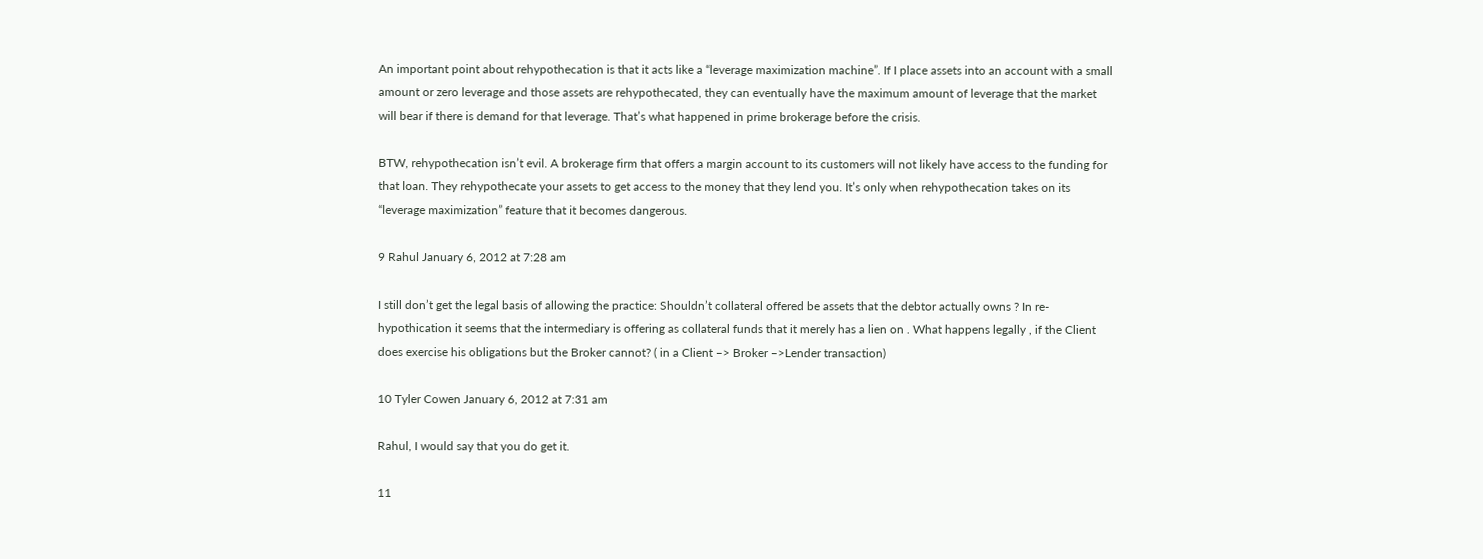An important point about rehypothecation is that it acts like a “leverage maximization machine”. If I place assets into an account with a small amount or zero leverage and those assets are rehypothecated, they can eventually have the maximum amount of leverage that the market will bear if there is demand for that leverage. That’s what happened in prime brokerage before the crisis.

BTW, rehypothecation isn’t evil. A brokerage firm that offers a margin account to its customers will not likely have access to the funding for that loan. They rehypothecate your assets to get access to the money that they lend you. It’s only when rehypothecation takes on its “leverage maximization” feature that it becomes dangerous.

9 Rahul January 6, 2012 at 7:28 am

I still don’t get the legal basis of allowing the practice: Shouldn’t collateral offered be assets that the debtor actually owns ? In re-hypothication it seems that the intermediary is offering as collateral funds that it merely has a lien on . What happens legally , if the Client does exercise his obligations but the Broker cannot? ( in a Client –> Broker –>Lender transaction)

10 Tyler Cowen January 6, 2012 at 7:31 am

Rahul, I would say that you do get it.

11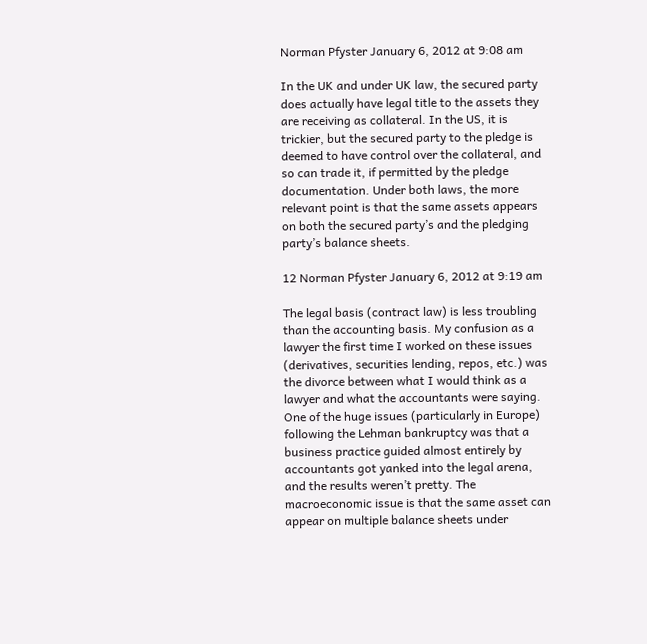Norman Pfyster January 6, 2012 at 9:08 am

In the UK and under UK law, the secured party does actually have legal title to the assets they are receiving as collateral. In the US, it is trickier, but the secured party to the pledge is deemed to have control over the collateral, and so can trade it, if permitted by the pledge documentation. Under both laws, the more relevant point is that the same assets appears on both the secured party’s and the pledging party’s balance sheets.

12 Norman Pfyster January 6, 2012 at 9:19 am

The legal basis (contract law) is less troubling than the accounting basis. My confusion as a lawyer the first time I worked on these issues (derivatives, securities lending, repos, etc.) was the divorce between what I would think as a lawyer and what the accountants were saying. One of the huge issues (particularly in Europe) following the Lehman bankruptcy was that a business practice guided almost entirely by accountants got yanked into the legal arena, and the results weren’t pretty. The macroeconomic issue is that the same asset can appear on multiple balance sheets under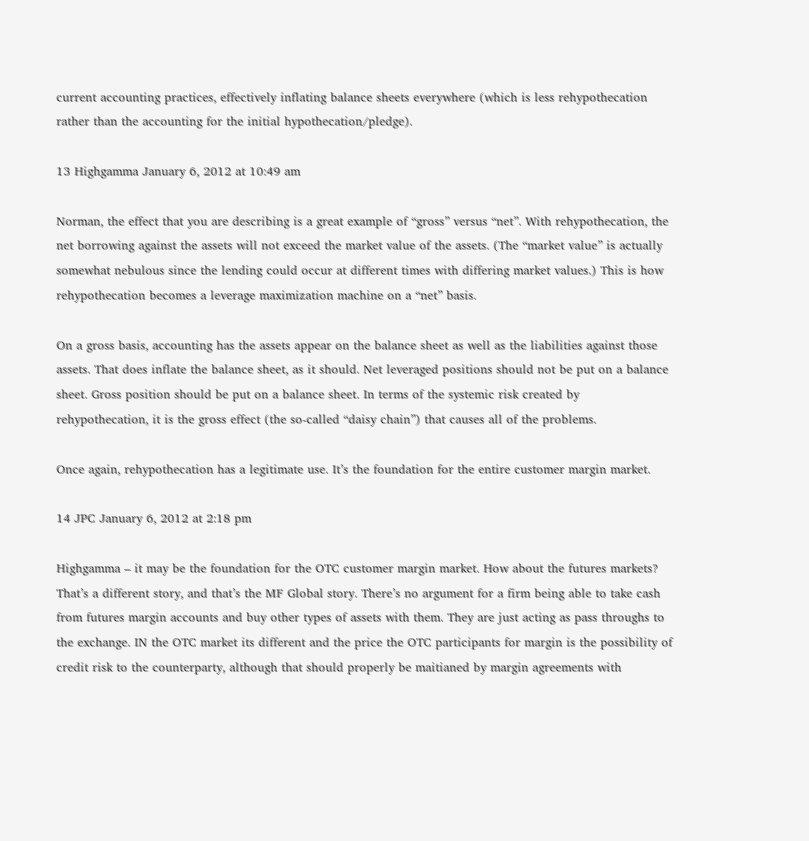current accounting practices, effectively inflating balance sheets everywhere (which is less rehypothecation rather than the accounting for the initial hypothecation/pledge).

13 Highgamma January 6, 2012 at 10:49 am

Norman, the effect that you are describing is a great example of “gross” versus “net”. With rehypothecation, the net borrowing against the assets will not exceed the market value of the assets. (The “market value” is actually somewhat nebulous since the lending could occur at different times with differing market values.) This is how rehypothecation becomes a leverage maximization machine on a “net” basis.

On a gross basis, accounting has the assets appear on the balance sheet as well as the liabilities against those assets. That does inflate the balance sheet, as it should. Net leveraged positions should not be put on a balance sheet. Gross position should be put on a balance sheet. In terms of the systemic risk created by rehypothecation, it is the gross effect (the so-called “daisy chain”) that causes all of the problems.

Once again, rehypothecation has a legitimate use. It’s the foundation for the entire customer margin market.

14 JPC January 6, 2012 at 2:18 pm

Highgamma – it may be the foundation for the OTC customer margin market. How about the futures markets? That’s a different story, and that’s the MF Global story. There’s no argument for a firm being able to take cash from futures margin accounts and buy other types of assets with them. They are just acting as pass throughs to the exchange. IN the OTC market its different and the price the OTC participants for margin is the possibility of credit risk to the counterparty, although that should properly be maitianed by margin agreements with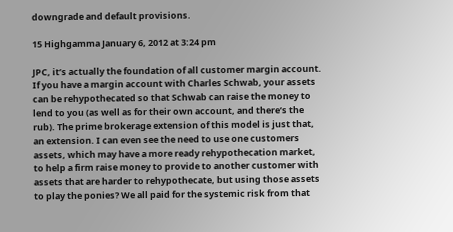downgrade and default provisions.

15 Highgamma January 6, 2012 at 3:24 pm

JPC, it’s actually the foundation of all customer margin account. If you have a margin account with Charles Schwab, your assets can be rehypothecated so that Schwab can raise the money to lend to you (as well as for their own account, and there’s the rub). The prime brokerage extension of this model is just that, an extension. I can even see the need to use one customers assets, which may have a more ready rehypothecation market, to help a firm raise money to provide to another customer with assets that are harder to rehypothecate, but using those assets to play the ponies? We all paid for the systemic risk from that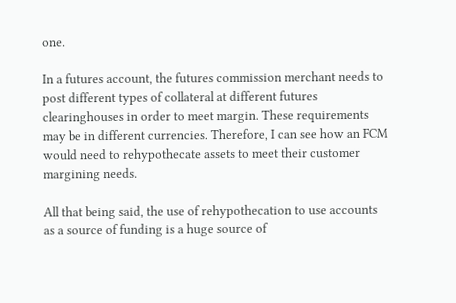one.

In a futures account, the futures commission merchant needs to post different types of collateral at different futures clearinghouses in order to meet margin. These requirements may be in different currencies. Therefore, I can see how an FCM would need to rehypothecate assets to meet their customer margining needs.

All that being said, the use of rehypothecation to use accounts as a source of funding is a huge source of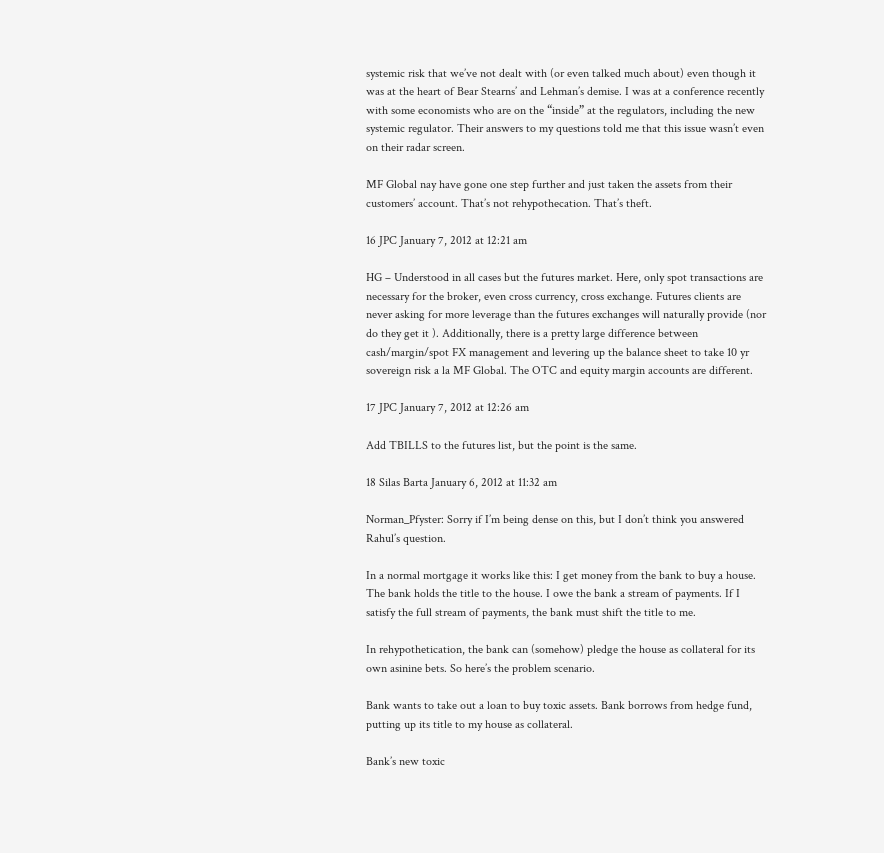systemic risk that we’ve not dealt with (or even talked much about) even though it was at the heart of Bear Stearns’ and Lehman’s demise. I was at a conference recently with some economists who are on the “inside” at the regulators, including the new systemic regulator. Their answers to my questions told me that this issue wasn’t even on their radar screen.

MF Global nay have gone one step further and just taken the assets from their customers’ account. That’s not rehypothecation. That’s theft.

16 JPC January 7, 2012 at 12:21 am

HG – Understood in all cases but the futures market. Here, only spot transactions are necessary for the broker, even cross currency, cross exchange. Futures clients are never asking for more leverage than the futures exchanges will naturally provide (nor do they get it ). Additionally, there is a pretty large difference between cash/margin/spot FX management and levering up the balance sheet to take 10 yr sovereign risk a la MF Global. The OTC and equity margin accounts are different.

17 JPC January 7, 2012 at 12:26 am

Add TBILLS to the futures list, but the point is the same.

18 Silas Barta January 6, 2012 at 11:32 am

Norman_Pfyster: Sorry if I’m being dense on this, but I don’t think you answered Rahul’s question.

In a normal mortgage it works like this: I get money from the bank to buy a house. The bank holds the title to the house. I owe the bank a stream of payments. If I satisfy the full stream of payments, the bank must shift the title to me.

In rehypothetication, the bank can (somehow) pledge the house as collateral for its own asinine bets. So here’s the problem scenario.

Bank wants to take out a loan to buy toxic assets. Bank borrows from hedge fund, putting up its title to my house as collateral.

Bank’s new toxic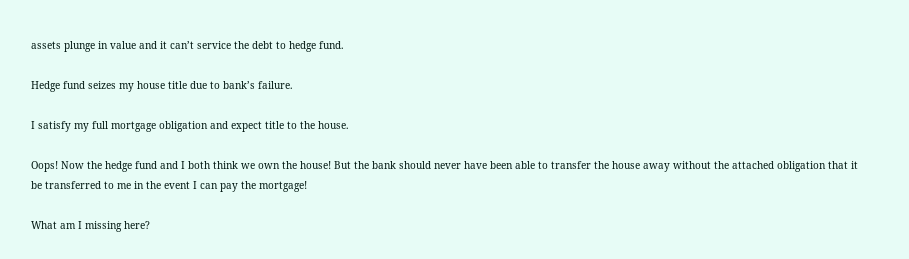assets plunge in value and it can’t service the debt to hedge fund.

Hedge fund seizes my house title due to bank’s failure.

I satisfy my full mortgage obligation and expect title to the house.

Oops! Now the hedge fund and I both think we own the house! But the bank should never have been able to transfer the house away without the attached obligation that it be transferred to me in the event I can pay the mortgage!

What am I missing here?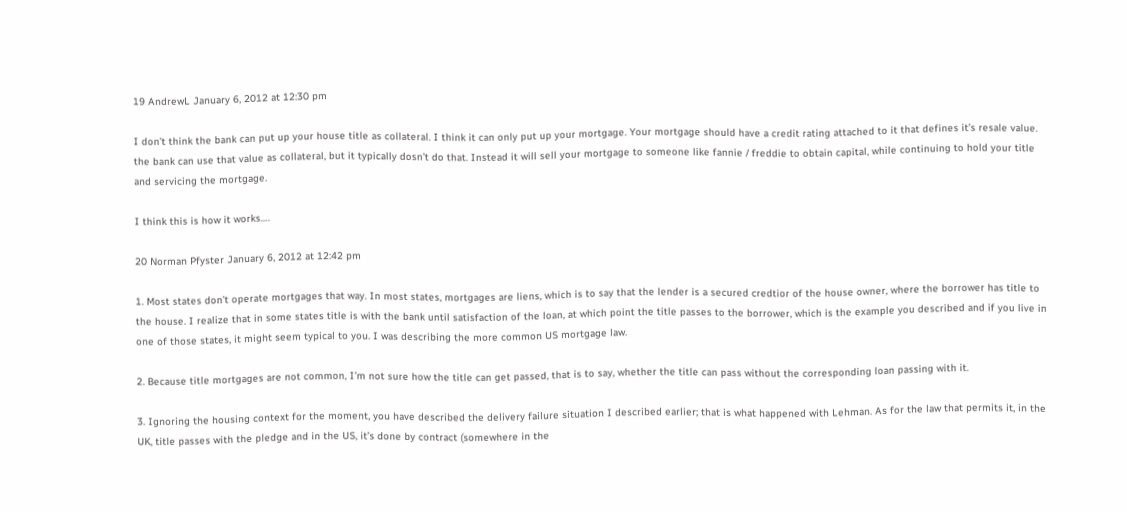19 AndrewL January 6, 2012 at 12:30 pm

I don’t think the bank can put up your house title as collateral. I think it can only put up your mortgage. Your mortgage should have a credit rating attached to it that defines it’s resale value. the bank can use that value as collateral, but it typically dosn’t do that. Instead it will sell your mortgage to someone like fannie / freddie to obtain capital, while continuing to hold your title and servicing the mortgage.

I think this is how it works….

20 Norman Pfyster January 6, 2012 at 12:42 pm

1. Most states don’t operate mortgages that way. In most states, mortgages are liens, which is to say that the lender is a secured credtior of the house owner, where the borrower has title to the house. I realize that in some states title is with the bank until satisfaction of the loan, at which point the title passes to the borrower, which is the example you described and if you live in one of those states, it might seem typical to you. I was describing the more common US mortgage law.

2. Because title mortgages are not common, I’m not sure how the title can get passed, that is to say, whether the title can pass without the corresponding loan passing with it.

3. Ignoring the housing context for the moment, you have described the delivery failure situation I described earlier; that is what happened with Lehman. As for the law that permits it, in the UK, title passes with the pledge and in the US, it’s done by contract (somewhere in the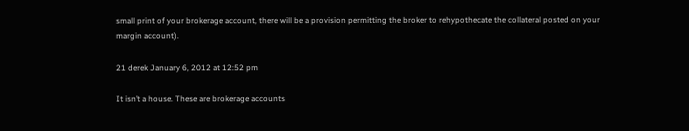small print of your brokerage account, there will be a provision permitting the broker to rehypothecate the collateral posted on your margin account).

21 derek January 6, 2012 at 12:52 pm

It isn’t a house. These are brokerage accounts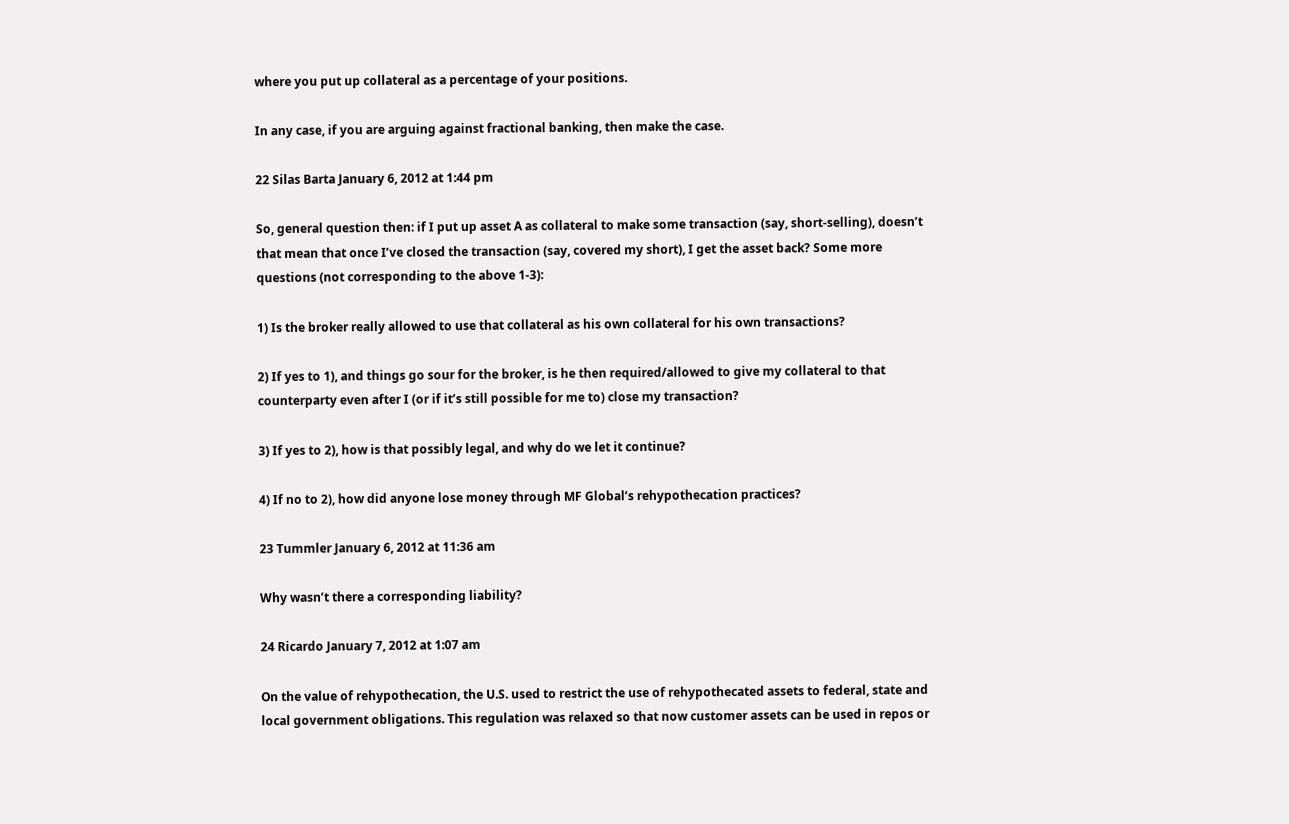where you put up collateral as a percentage of your positions.

In any case, if you are arguing against fractional banking, then make the case.

22 Silas Barta January 6, 2012 at 1:44 pm

So, general question then: if I put up asset A as collateral to make some transaction (say, short-selling), doesn’t that mean that once I’ve closed the transaction (say, covered my short), I get the asset back? Some more questions (not corresponding to the above 1-3):

1) Is the broker really allowed to use that collateral as his own collateral for his own transactions?

2) If yes to 1), and things go sour for the broker, is he then required/allowed to give my collateral to that counterparty even after I (or if it’s still possible for me to) close my transaction?

3) If yes to 2), how is that possibly legal, and why do we let it continue?

4) If no to 2), how did anyone lose money through MF Global’s rehypothecation practices?

23 Tummler January 6, 2012 at 11:36 am

Why wasn’t there a corresponding liability?

24 Ricardo January 7, 2012 at 1:07 am

On the value of rehypothecation, the U.S. used to restrict the use of rehypothecated assets to federal, state and local government obligations. This regulation was relaxed so that now customer assets can be used in repos or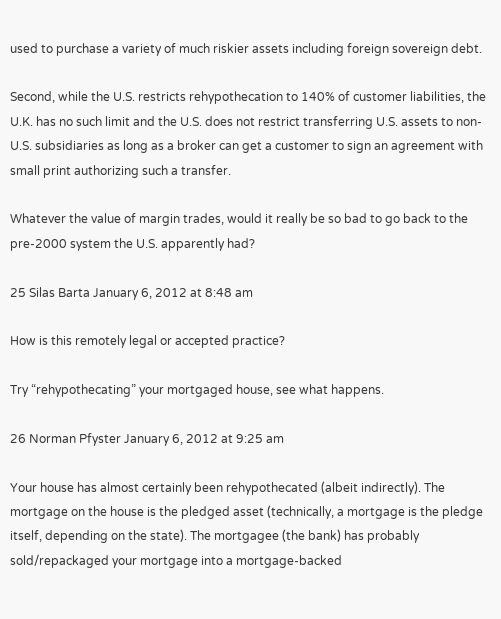used to purchase a variety of much riskier assets including foreign sovereign debt.

Second, while the U.S. restricts rehypothecation to 140% of customer liabilities, the U.K. has no such limit and the U.S. does not restrict transferring U.S. assets to non-U.S. subsidiaries as long as a broker can get a customer to sign an agreement with small print authorizing such a transfer.

Whatever the value of margin trades, would it really be so bad to go back to the pre-2000 system the U.S. apparently had?

25 Silas Barta January 6, 2012 at 8:48 am

How is this remotely legal or accepted practice?

Try “rehypothecating” your mortgaged house, see what happens.

26 Norman Pfyster January 6, 2012 at 9:25 am

Your house has almost certainly been rehypothecated (albeit indirectly). The mortgage on the house is the pledged asset (technically, a mortgage is the pledge itself, depending on the state). The mortgagee (the bank) has probably sold/repackaged your mortgage into a mortgage-backed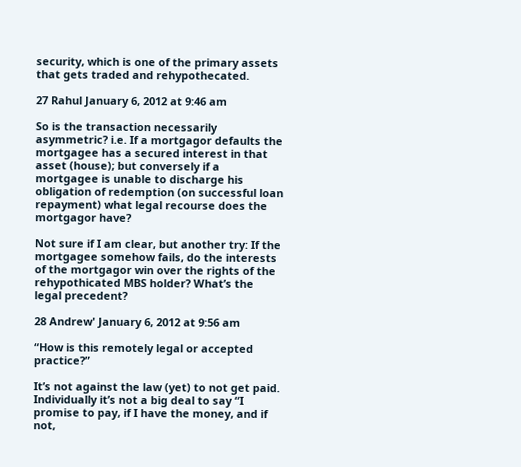security, which is one of the primary assets that gets traded and rehypothecated.

27 Rahul January 6, 2012 at 9:46 am

So is the transaction necessarily asymmetric? i.e. If a mortgagor defaults the mortgagee has a secured interest in that asset (house); but conversely if a mortgagee is unable to discharge his obligation of redemption (on successful loan repayment) what legal recourse does the mortgagor have?

Not sure if I am clear, but another try: If the mortgagee somehow fails, do the interests of the mortgagor win over the rights of the rehypothicated MBS holder? What’s the legal precedent?

28 Andrew' January 6, 2012 at 9:56 am

“How is this remotely legal or accepted practice?”

It’s not against the law (yet) to not get paid. Individually it’s not a big deal to say “I promise to pay, if I have the money, and if not,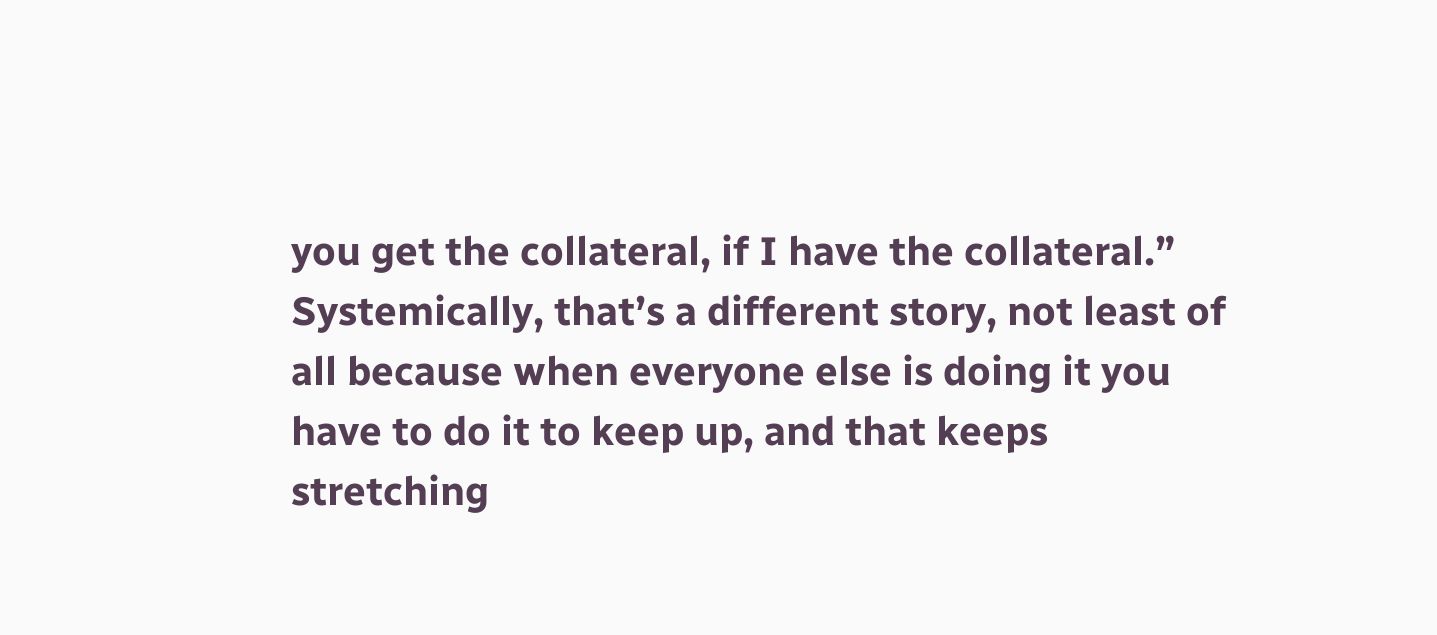you get the collateral, if I have the collateral.” Systemically, that’s a different story, not least of all because when everyone else is doing it you have to do it to keep up, and that keeps stretching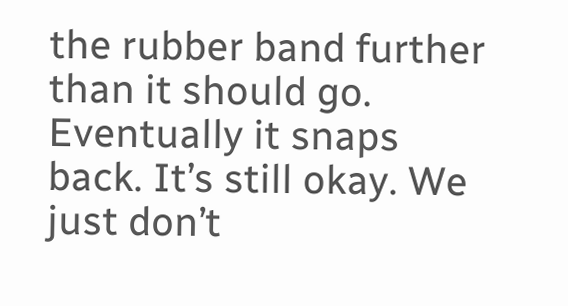the rubber band further than it should go. Eventually it snaps back. It’s still okay. We just don’t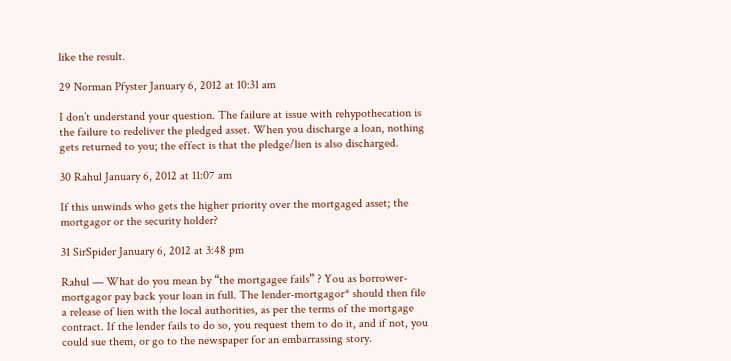like the result.

29 Norman Pfyster January 6, 2012 at 10:31 am

I don’t understand your question. The failure at issue with rehypothecation is the failure to redeliver the pledged asset. When you discharge a loan, nothing gets returned to you; the effect is that the pledge/lien is also discharged.

30 Rahul January 6, 2012 at 11:07 am

If this unwinds who gets the higher priority over the mortgaged asset; the mortgagor or the security holder?

31 SirSpider January 6, 2012 at 3:48 pm

Rahul — What do you mean by “the mortgagee fails” ? You as borrower-mortgagor pay back your loan in full. The lender-mortgagor* should then file a release of lien with the local authorities, as per the terms of the mortgage contract. If the lender fails to do so, you request them to do it, and if not, you could sue them, or go to the newspaper for an embarrassing story.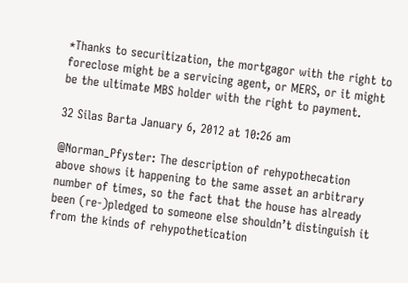*Thanks to securitization, the mortgagor with the right to foreclose might be a servicing agent, or MERS, or it might be the ultimate MBS holder with the right to payment.

32 Silas Barta January 6, 2012 at 10:26 am

@Norman_Pfyster: The description of rehypothecation above shows it happening to the same asset an arbitrary number of times, so the fact that the house has already been (re-)pledged to someone else shouldn’t distinguish it from the kinds of rehypothetication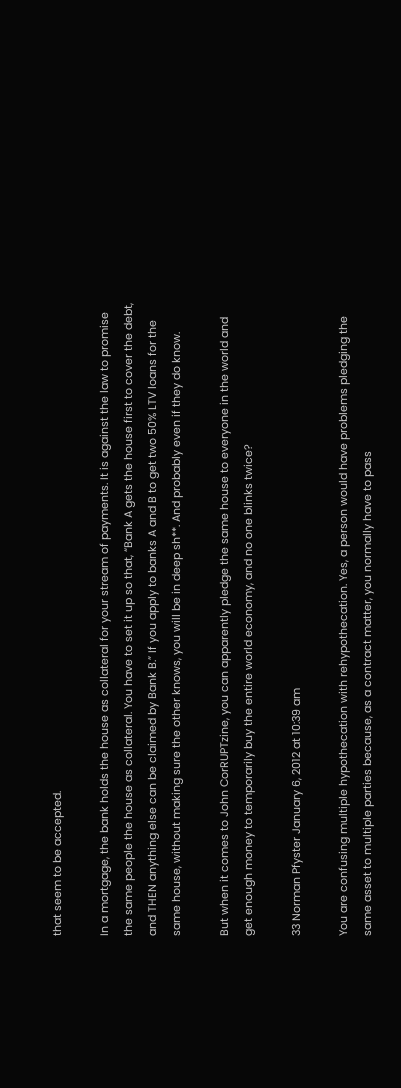that seem to be accepted.

In a mortgage, the bank holds the house as collateral for your stream of payments. It is against the law to promise the same people the house as collateral. You have to set it up so that, “Bank A gets the house first to cover the debt, and THEN anything else can be claimed by Bank B.” If you apply to banks A and B to get two 50% LTV loans for the same house, without making sure the other knows, you will be in deep sh**. And probably even if they do know.

But when it comes to John CorRUPTzine, you can apparently pledge the same house to everyone in the world and get enough money to temporarily buy the entire world economy, and no one blinks twice?

33 Norman Pfyster January 6, 2012 at 10:39 am

You are confusing multiple hypothecation with rehypothecation. Yes, a person would have problems pledging the same asset to multiple parties because, as a contract matter, you normally have to pass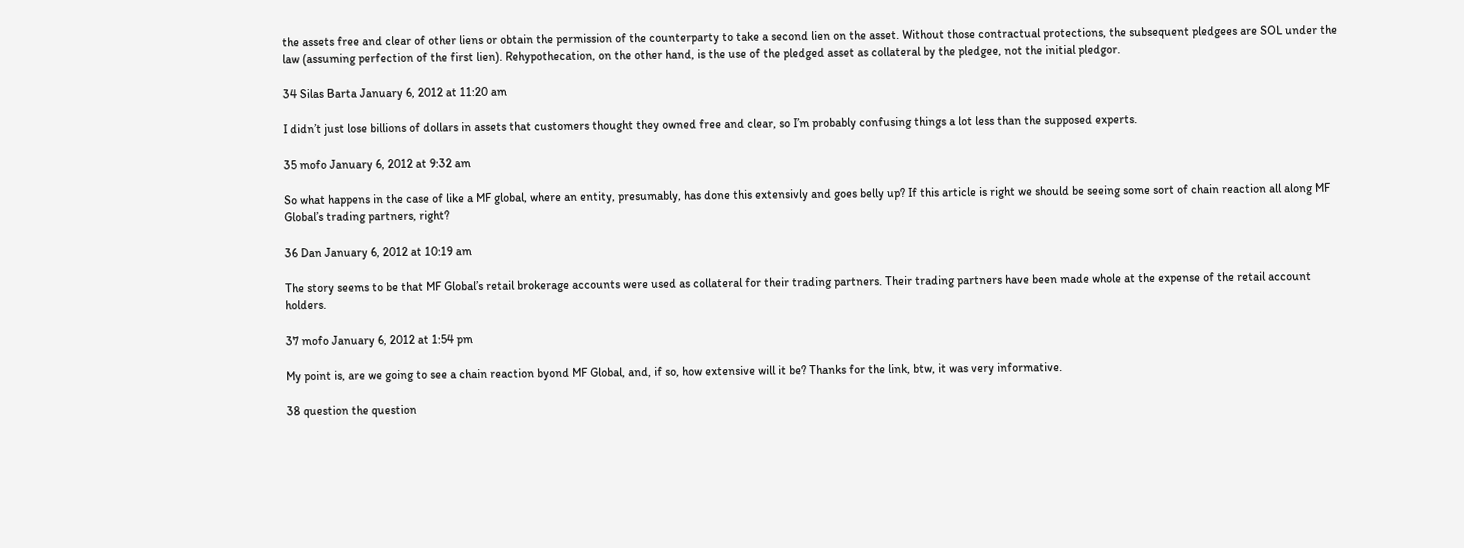the assets free and clear of other liens or obtain the permission of the counterparty to take a second lien on the asset. Without those contractual protections, the subsequent pledgees are SOL under the law (assuming perfection of the first lien). Rehypothecation, on the other hand, is the use of the pledged asset as collateral by the pledgee, not the initial pledgor.

34 Silas Barta January 6, 2012 at 11:20 am

I didn’t just lose billions of dollars in assets that customers thought they owned free and clear, so I’m probably confusing things a lot less than the supposed experts.

35 mofo January 6, 2012 at 9:32 am

So what happens in the case of like a MF global, where an entity, presumably, has done this extensivly and goes belly up? If this article is right we should be seeing some sort of chain reaction all along MF Global’s trading partners, right?

36 Dan January 6, 2012 at 10:19 am

The story seems to be that MF Global’s retail brokerage accounts were used as collateral for their trading partners. Their trading partners have been made whole at the expense of the retail account holders.

37 mofo January 6, 2012 at 1:54 pm

My point is, are we going to see a chain reaction byond MF Global, and, if so, how extensive will it be? Thanks for the link, btw, it was very informative.

38 question the question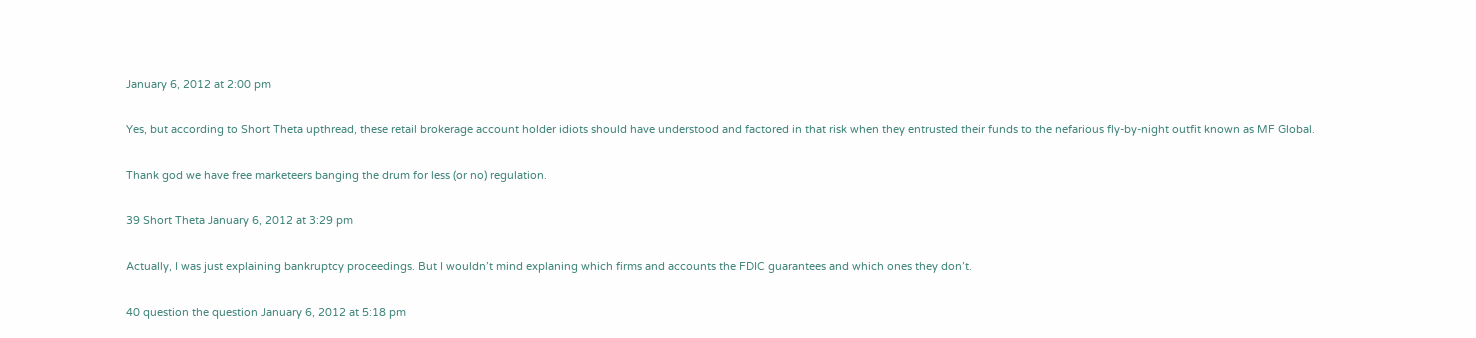January 6, 2012 at 2:00 pm

Yes, but according to Short Theta upthread, these retail brokerage account holder idiots should have understood and factored in that risk when they entrusted their funds to the nefarious fly-by-night outfit known as MF Global.

Thank god we have free marketeers banging the drum for less (or no) regulation.

39 Short Theta January 6, 2012 at 3:29 pm

Actually, I was just explaining bankruptcy proceedings. But I wouldn’t mind explaning which firms and accounts the FDIC guarantees and which ones they don’t.

40 question the question January 6, 2012 at 5:18 pm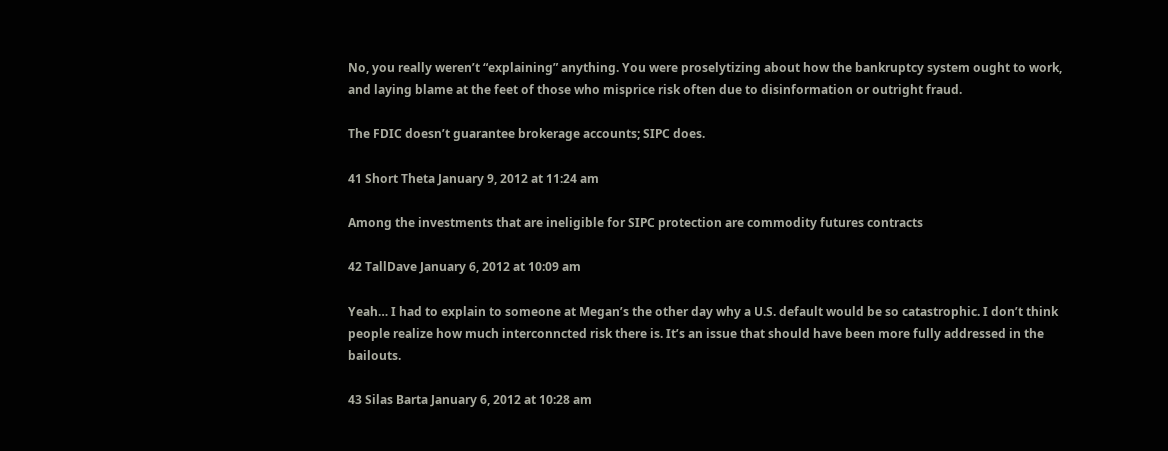No, you really weren’t “explaining” anything. You were proselytizing about how the bankruptcy system ought to work, and laying blame at the feet of those who misprice risk often due to disinformation or outright fraud.

The FDIC doesn’t guarantee brokerage accounts; SIPC does.

41 Short Theta January 9, 2012 at 11:24 am

Among the investments that are ineligible for SIPC protection are commodity futures contracts

42 TallDave January 6, 2012 at 10:09 am

Yeah… I had to explain to someone at Megan’s the other day why a U.S. default would be so catastrophic. I don’t think people realize how much interconncted risk there is. It’s an issue that should have been more fully addressed in the bailouts.

43 Silas Barta January 6, 2012 at 10:28 am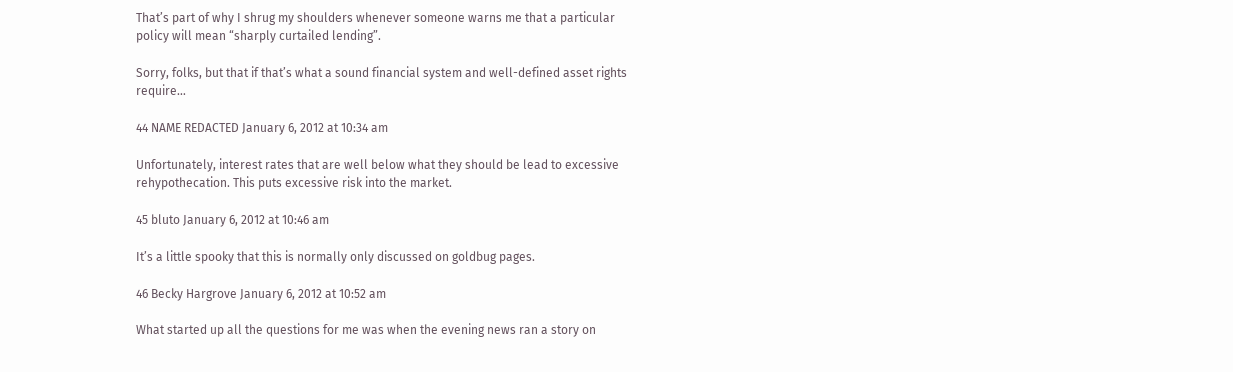That’s part of why I shrug my shoulders whenever someone warns me that a particular policy will mean “sharply curtailed lending”.

Sorry, folks, but that if that’s what a sound financial system and well-defined asset rights require…

44 NAME REDACTED January 6, 2012 at 10:34 am

Unfortunately, interest rates that are well below what they should be lead to excessive rehypothecation. This puts excessive risk into the market.

45 bluto January 6, 2012 at 10:46 am

It’s a little spooky that this is normally only discussed on goldbug pages.

46 Becky Hargrove January 6, 2012 at 10:52 am

What started up all the questions for me was when the evening news ran a story on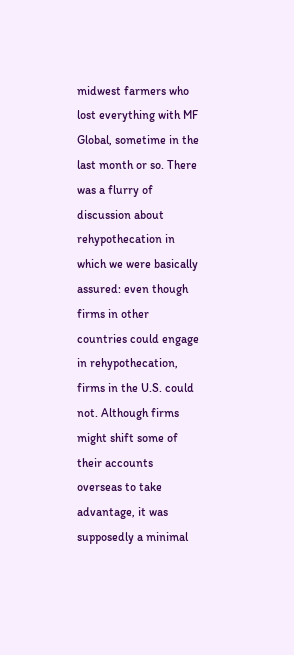midwest farmers who lost everything with MF Global, sometime in the last month or so. There was a flurry of discussion about rehypothecation in which we were basically assured: even though firms in other countries could engage in rehypothecation, firms in the U.S. could not. Although firms might shift some of their accounts overseas to take advantage, it was supposedly a minimal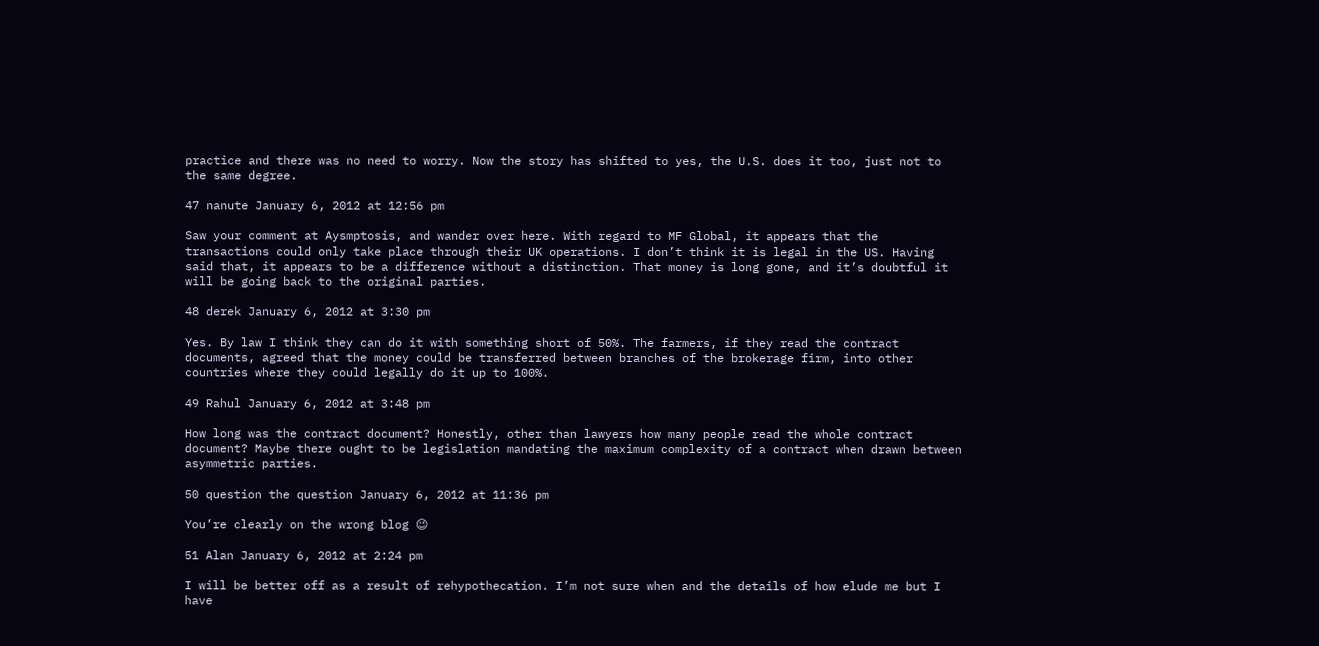practice and there was no need to worry. Now the story has shifted to yes, the U.S. does it too, just not to the same degree.

47 nanute January 6, 2012 at 12:56 pm

Saw your comment at Aysmptosis, and wander over here. With regard to MF Global, it appears that the transactions could only take place through their UK operations. I don’t think it is legal in the US. Having said that, it appears to be a difference without a distinction. That money is long gone, and it’s doubtful it will be going back to the original parties.

48 derek January 6, 2012 at 3:30 pm

Yes. By law I think they can do it with something short of 50%. The farmers, if they read the contract documents, agreed that the money could be transferred between branches of the brokerage firm, into other countries where they could legally do it up to 100%.

49 Rahul January 6, 2012 at 3:48 pm

How long was the contract document? Honestly, other than lawyers how many people read the whole contract document? Maybe there ought to be legislation mandating the maximum complexity of a contract when drawn between asymmetric parties.

50 question the question January 6, 2012 at 11:36 pm

You’re clearly on the wrong blog 😉

51 Alan January 6, 2012 at 2:24 pm

I will be better off as a result of rehypothecation. I’m not sure when and the details of how elude me but I have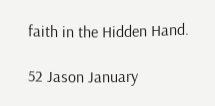faith in the Hidden Hand.

52 Jason January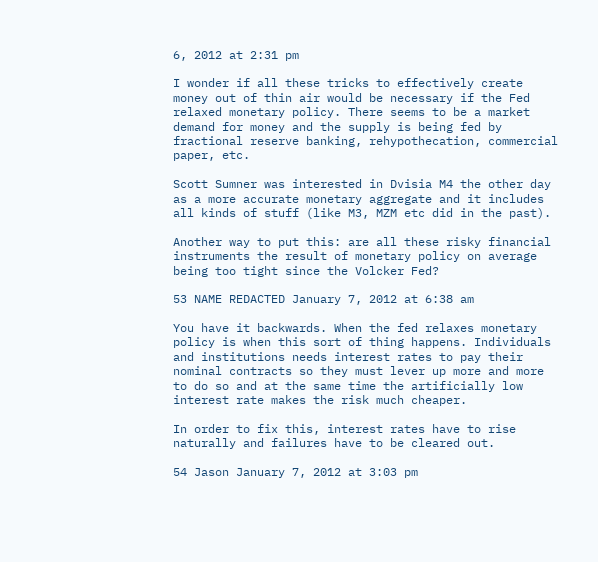6, 2012 at 2:31 pm

I wonder if all these tricks to effectively create money out of thin air would be necessary if the Fed relaxed monetary policy. There seems to be a market demand for money and the supply is being fed by fractional reserve banking, rehypothecation, commercial paper, etc.

Scott Sumner was interested in Dvisia M4 the other day as a more accurate monetary aggregate and it includes all kinds of stuff (like M3, MZM etc did in the past).

Another way to put this: are all these risky financial instruments the result of monetary policy on average being too tight since the Volcker Fed?

53 NAME REDACTED January 7, 2012 at 6:38 am

You have it backwards. When the fed relaxes monetary policy is when this sort of thing happens. Individuals and institutions needs interest rates to pay their nominal contracts so they must lever up more and more to do so and at the same time the artificially low interest rate makes the risk much cheaper.

In order to fix this, interest rates have to rise naturally and failures have to be cleared out.

54 Jason January 7, 2012 at 3:03 pm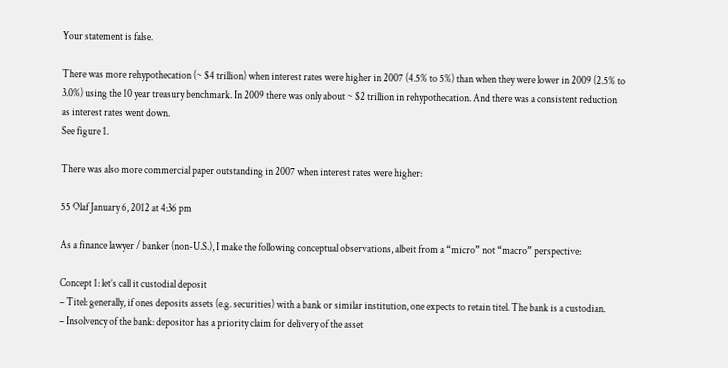Your statement is false.

There was more rehypothecation (~ $4 trillion) when interest rates were higher in 2007 (4.5% to 5%) than when they were lower in 2009 (2.5% to 3.0%) using the 10 year treasury benchmark. In 2009 there was only about ~ $2 trillion in rehypothecation. And there was a consistent reduction as interest rates went down.
See figure 1.

There was also more commercial paper outstanding in 2007 when interest rates were higher:

55 Olaf January 6, 2012 at 4:36 pm

As a finance lawyer / banker (non-U.S.), I make the following conceptual observations, albeit from a “micro” not “macro” perspective:

Concept 1: let’s call it custodial deposit
– Titel: generally, if ones deposits assets (e.g. securities) with a bank or similar institution, one expects to retain titel. The bank is a custodian.
– Insolvency of the bank: depositor has a priority claim for delivery of the asset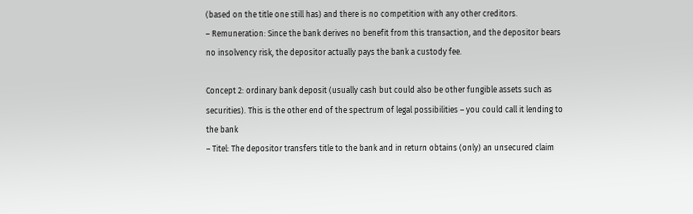(based on the title one still has) and there is no competition with any other creditors.
– Remuneration: Since the bank derives no benefit from this transaction, and the depositor bears no insolvency risk, the depositor actually pays the bank a custody fee.

Concept 2: ordinary bank deposit (usually cash but could also be other fungible assets such as securities). This is the other end of the spectrum of legal possibilities – you could call it lending to the bank
– Titel: The depositor transfers title to the bank and in return obtains (only) an unsecured claim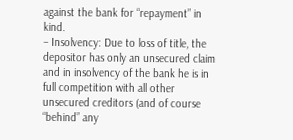against the bank for “repayment” in kind.
– Insolvency: Due to loss of title, the depositor has only an unsecured claim and in insolvency of the bank he is in full competition with all other unsecured creditors (and of course “behind” any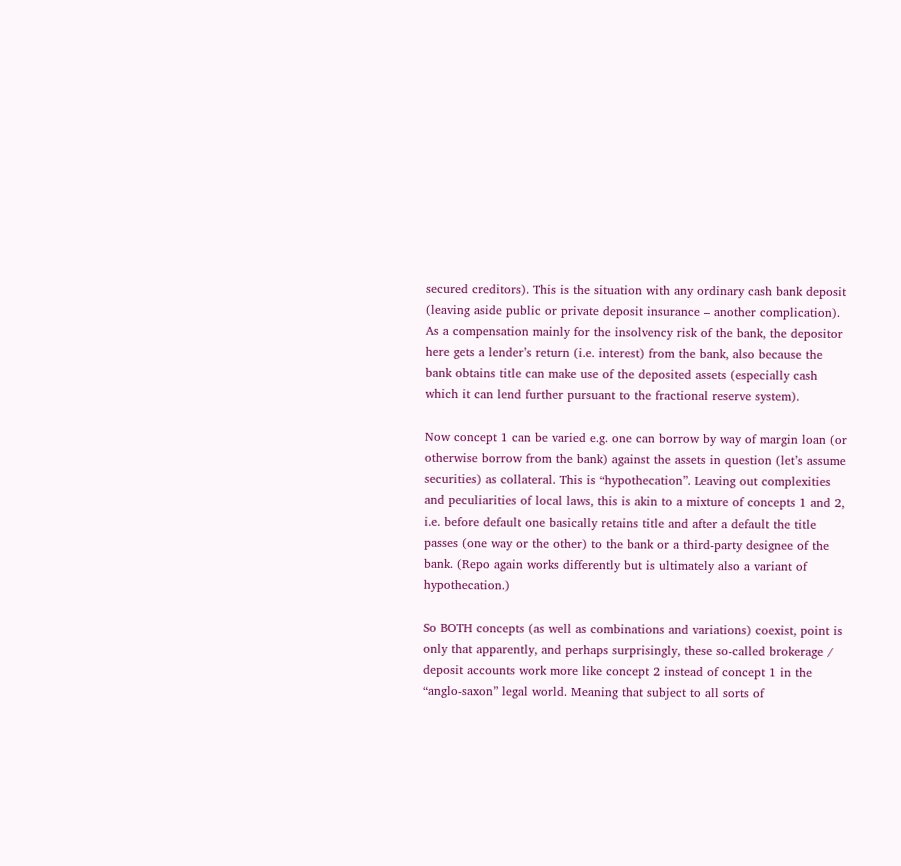secured creditors). This is the situation with any ordinary cash bank deposit (leaving aside public or private deposit insurance – another complication). As a compensation mainly for the insolvency risk of the bank, the depositor here gets a lender’s return (i.e. interest) from the bank, also because the bank obtains title can make use of the deposited assets (especially cash which it can lend further pursuant to the fractional reserve system).

Now concept 1 can be varied e.g. one can borrow by way of margin loan (or otherwise borrow from the bank) against the assets in question (let’s assume securities) as collateral. This is “hypothecation”. Leaving out complexities and peculiarities of local laws, this is akin to a mixture of concepts 1 and 2, i.e. before default one basically retains title and after a default the title passes (one way or the other) to the bank or a third-party designee of the bank. (Repo again works differently but is ultimately also a variant of hypothecation.)

So BOTH concepts (as well as combinations and variations) coexist, point is only that apparently, and perhaps surprisingly, these so-called brokerage / deposit accounts work more like concept 2 instead of concept 1 in the “anglo-saxon” legal world. Meaning that subject to all sorts of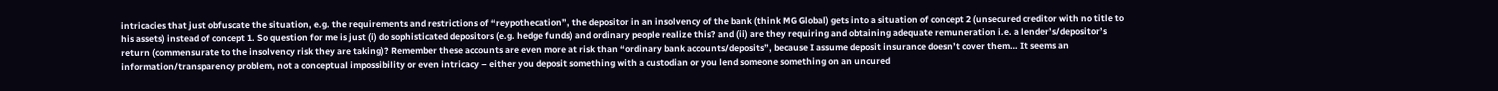intricacies that just obfuscate the situation, e.g. the requirements and restrictions of “reypothecation”, the depositor in an insolvency of the bank (think MG Global) gets into a situation of concept 2 (unsecured creditor with no title to his assets) instead of concept 1. So question for me is just (i) do sophisticated depositors (e.g. hedge funds) and ordinary people realize this? and (ii) are they requiring and obtaining adequate remuneration i.e. a lender’s/depositor’s return (commensurate to the insolvency risk they are taking)? Remember these accounts are even more at risk than “ordinary bank accounts/deposits”, because I assume deposit insurance doesn’t cover them… It seems an information/transparency problem, not a conceptual impossibility or even intricacy – either you deposit something with a custodian or you lend someone something on an uncured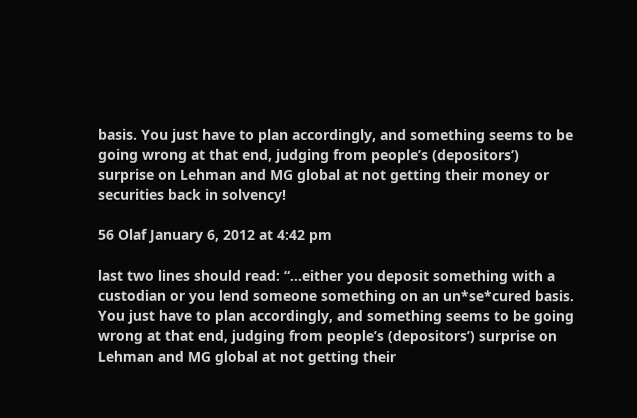basis. You just have to plan accordingly, and something seems to be going wrong at that end, judging from people’s (depositors’) surprise on Lehman and MG global at not getting their money or securities back in solvency!

56 Olaf January 6, 2012 at 4:42 pm

last two lines should read: “…either you deposit something with a custodian or you lend someone something on an un*se*cured basis. You just have to plan accordingly, and something seems to be going wrong at that end, judging from people’s (depositors’) surprise on Lehman and MG global at not getting their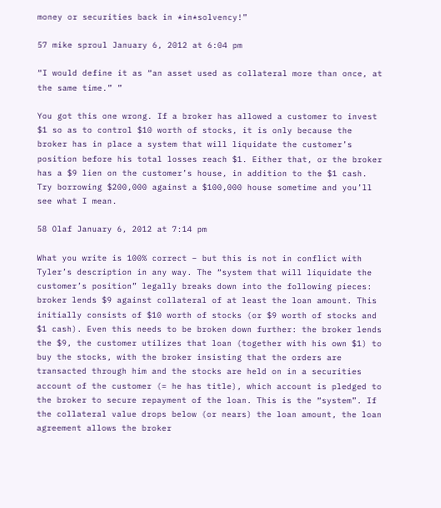money or securities back in *in*solvency!”

57 mike sproul January 6, 2012 at 6:04 pm

“I would define it as “an asset used as collateral more than once, at the same time.” ”

You got this one wrong. If a broker has allowed a customer to invest $1 so as to control $10 worth of stocks, it is only because the broker has in place a system that will liquidate the customer’s position before his total losses reach $1. Either that, or the broker has a $9 lien on the customer’s house, in addition to the $1 cash. Try borrowing $200,000 against a $100,000 house sometime and you’ll see what I mean.

58 Olaf January 6, 2012 at 7:14 pm

What you write is 100% correct – but this is not in conflict with Tyler’s description in any way. The “system that will liquidate the customer’s position” legally breaks down into the following pieces: broker lends $9 against collateral of at least the loan amount. This initially consists of $10 worth of stocks (or $9 worth of stocks and $1 cash). Even this needs to be broken down further: the broker lends the $9, the customer utilizes that loan (together with his own $1) to buy the stocks, with the broker insisting that the orders are transacted through him and the stocks are held on in a securities account of the customer (= he has title), which account is pledged to the broker to secure repayment of the loan. This is the “system”. If the collateral value drops below (or nears) the loan amount, the loan agreement allows the broker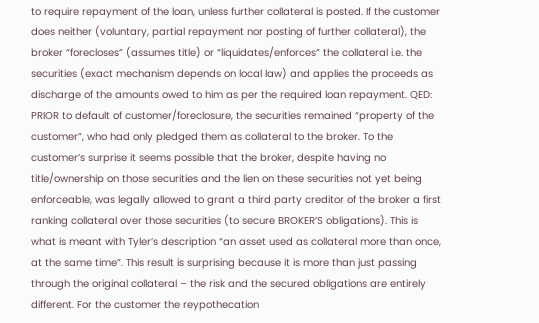to require repayment of the loan, unless further collateral is posted. If the customer does neither (voluntary, partial repayment nor posting of further collateral), the broker “forecloses” (assumes title) or “liquidates/enforces” the collateral i.e. the securities (exact mechanism depends on local law) and applies the proceeds as discharge of the amounts owed to him as per the required loan repayment. QED: PRIOR to default of customer/foreclosure, the securities remained “property of the customer”, who had only pledged them as collateral to the broker. To the customer’s surprise it seems possible that the broker, despite having no title/ownership on those securities and the lien on these securities not yet being enforceable, was legally allowed to grant a third party creditor of the broker a first ranking collateral over those securities (to secure BROKER’S obligations). This is what is meant with Tyler’s description “an asset used as collateral more than once, at the same time”. This result is surprising because it is more than just passing through the original collateral – the risk and the secured obligations are entirely different. For the customer the reypothecation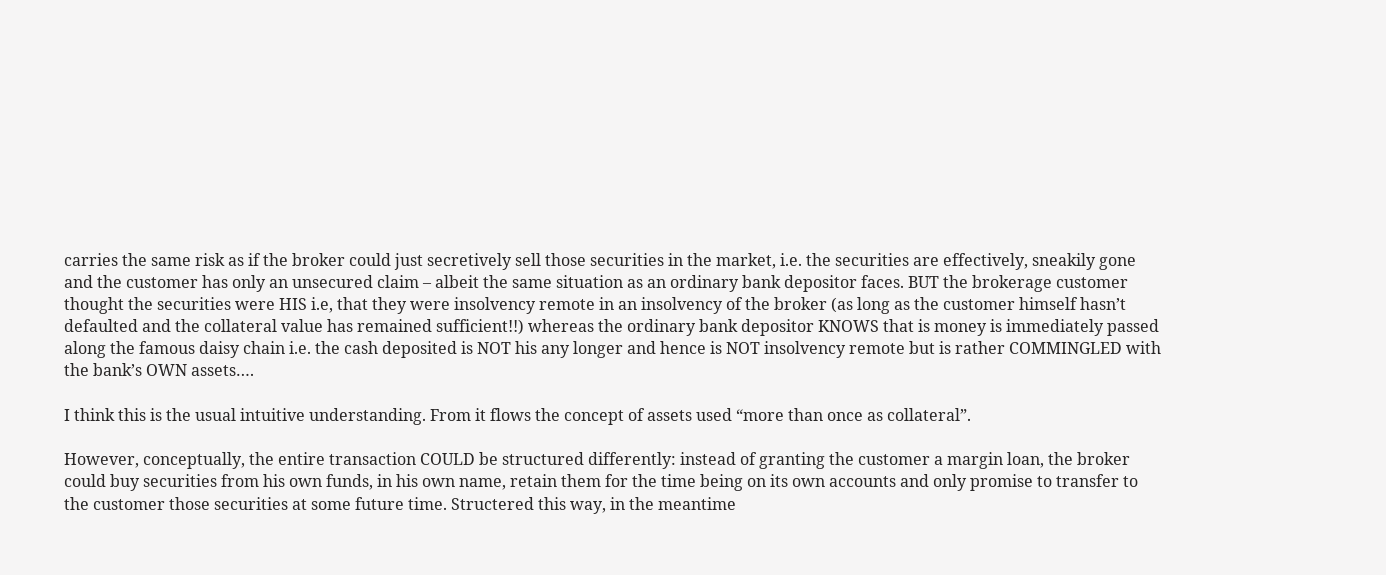carries the same risk as if the broker could just secretively sell those securities in the market, i.e. the securities are effectively, sneakily gone and the customer has only an unsecured claim – albeit the same situation as an ordinary bank depositor faces. BUT the brokerage customer thought the securities were HIS i.e, that they were insolvency remote in an insolvency of the broker (as long as the customer himself hasn’t defaulted and the collateral value has remained sufficient!!) whereas the ordinary bank depositor KNOWS that is money is immediately passed along the famous daisy chain i.e. the cash deposited is NOT his any longer and hence is NOT insolvency remote but is rather COMMINGLED with the bank’s OWN assets….

I think this is the usual intuitive understanding. From it flows the concept of assets used “more than once as collateral”.

However, conceptually, the entire transaction COULD be structured differently: instead of granting the customer a margin loan, the broker could buy securities from his own funds, in his own name, retain them for the time being on its own accounts and only promise to transfer to the customer those securities at some future time. Structered this way, in the meantime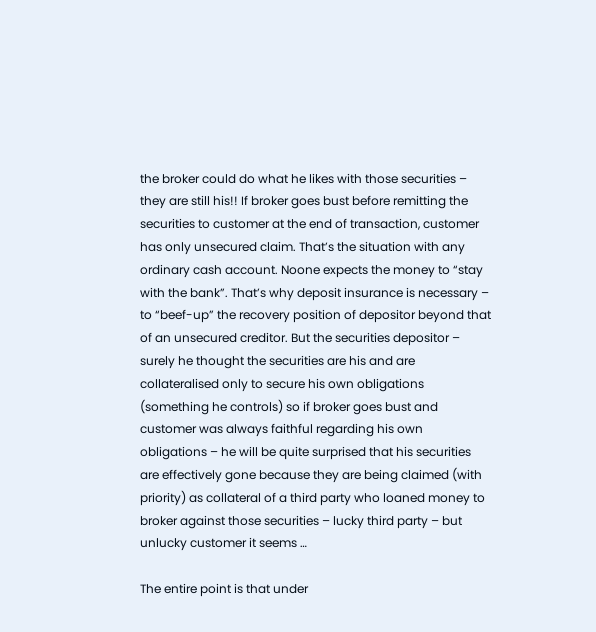the broker could do what he likes with those securities – they are still his!! If broker goes bust before remitting the securities to customer at the end of transaction, customer has only unsecured claim. That’s the situation with any ordinary cash account. Noone expects the money to “stay with the bank”. That’s why deposit insurance is necessary – to “beef-up” the recovery position of depositor beyond that of an unsecured creditor. But the securities depositor – surely he thought the securities are his and are collateralised only to secure his own obligations (something he controls) so if broker goes bust and customer was always faithful regarding his own obligations – he will be quite surprised that his securities are effectively gone because they are being claimed (with priority) as collateral of a third party who loaned money to broker against those securities – lucky third party – but unlucky customer it seems …

The entire point is that under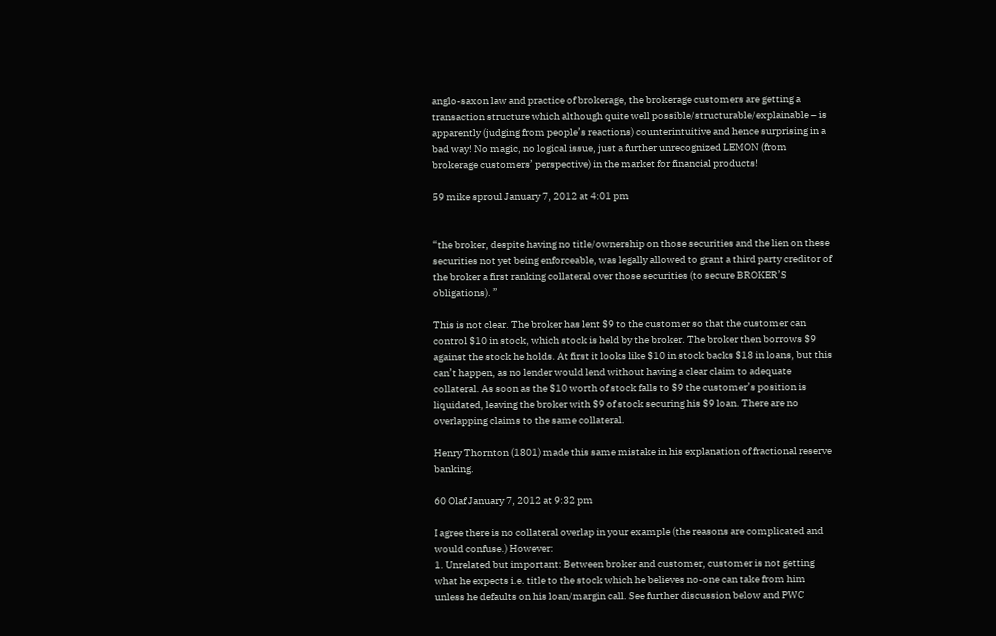anglo-saxon law and practice of brokerage, the brokerage customers are getting a transaction structure which although quite well possible/structurable/explainable – is apparently (judging from people’s reactions) counterintuitive and hence surprising in a bad way! No magic, no logical issue, just a further unrecognized LEMON (from brokerage customers’ perspective) in the market for financial products!

59 mike sproul January 7, 2012 at 4:01 pm


“the broker, despite having no title/ownership on those securities and the lien on these securities not yet being enforceable, was legally allowed to grant a third party creditor of the broker a first ranking collateral over those securities (to secure BROKER’S obligations). ”

This is not clear. The broker has lent $9 to the customer so that the customer can control $10 in stock, which stock is held by the broker. The broker then borrows $9 against the stock he holds. At first it looks like $10 in stock backs $18 in loans, but this can’t happen, as no lender would lend without having a clear claim to adequate collateral. As soon as the $10 worth of stock falls to $9 the customer’s position is liquidated, leaving the broker with $9 of stock securing his $9 loan. There are no overlapping claims to the same collateral.

Henry Thornton (1801) made this same mistake in his explanation of fractional reserve banking.

60 Olaf January 7, 2012 at 9:32 pm

I agree there is no collateral overlap in your example (the reasons are complicated and would confuse.) However:
1. Unrelated but important: Between broker and customer, customer is not getting what he expects i.e. title to the stock which he believes no-one can take from him unless he defaults on his loan/margin call. See further discussion below and PWC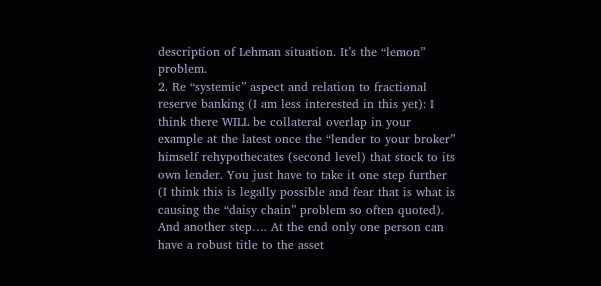description of Lehman situation. It’s the “lemon” problem.
2. Re “systemic” aspect and relation to fractional reserve banking (I am less interested in this yet): I think there WILL be collateral overlap in your example at the latest once the “lender to your broker” himself rehypothecates (second level) that stock to its own lender. You just have to take it one step further (I think this is legally possible and fear that is what is causing the “daisy chain” problem so often quoted). And another step…. At the end only one person can have a robust title to the asset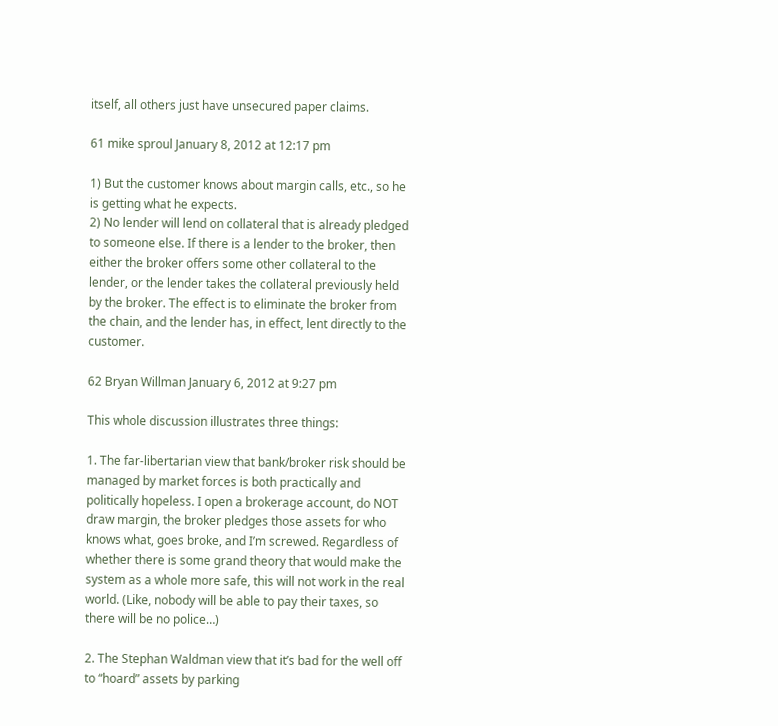itself, all others just have unsecured paper claims.

61 mike sproul January 8, 2012 at 12:17 pm

1) But the customer knows about margin calls, etc., so he is getting what he expects.
2) No lender will lend on collateral that is already pledged to someone else. If there is a lender to the broker, then either the broker offers some other collateral to the lender, or the lender takes the collateral previously held by the broker. The effect is to eliminate the broker from the chain, and the lender has, in effect, lent directly to the customer.

62 Bryan Willman January 6, 2012 at 9:27 pm

This whole discussion illustrates three things:

1. The far-libertarian view that bank/broker risk should be managed by market forces is both practically and politically hopeless. I open a brokerage account, do NOT draw margin, the broker pledges those assets for who knows what, goes broke, and I’m screwed. Regardless of whether there is some grand theory that would make the system as a whole more safe, this will not work in the real world. (Like, nobody will be able to pay their taxes, so there will be no police…)

2. The Stephan Waldman view that it’s bad for the well off to “hoard” assets by parking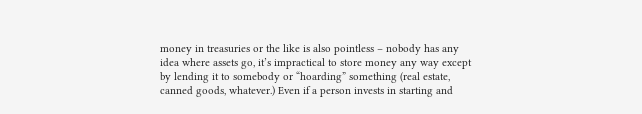money in treasuries or the like is also pointless – nobody has any idea where assets go, it’s impractical to store money any way except by lending it to somebody or “hoarding” something (real estate, canned goods, whatever.) Even if a person invests in starting and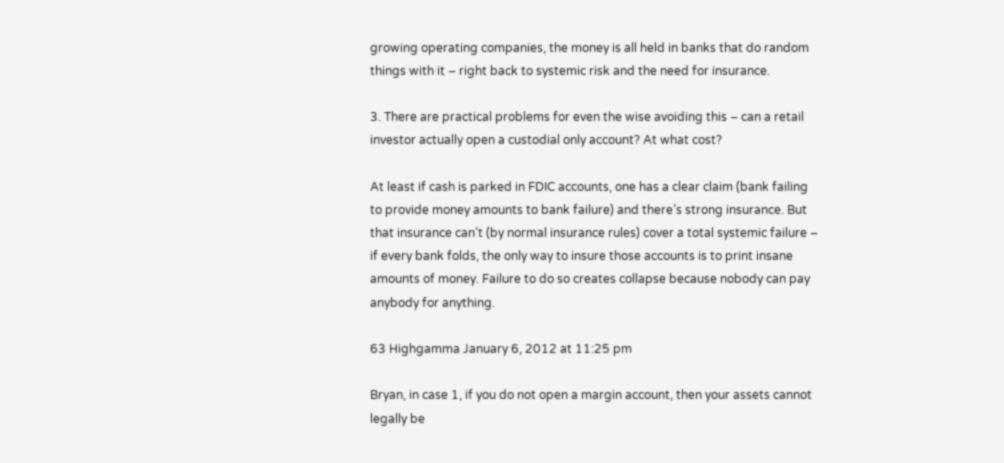growing operating companies, the money is all held in banks that do random things with it – right back to systemic risk and the need for insurance.

3. There are practical problems for even the wise avoiding this – can a retail investor actually open a custodial only account? At what cost?

At least if cash is parked in FDIC accounts, one has a clear claim (bank failing to provide money amounts to bank failure) and there’s strong insurance. But that insurance can’t (by normal insurance rules) cover a total systemic failure – if every bank folds, the only way to insure those accounts is to print insane amounts of money. Failure to do so creates collapse because nobody can pay anybody for anything.

63 Highgamma January 6, 2012 at 11:25 pm

Bryan, in case 1, if you do not open a margin account, then your assets cannot legally be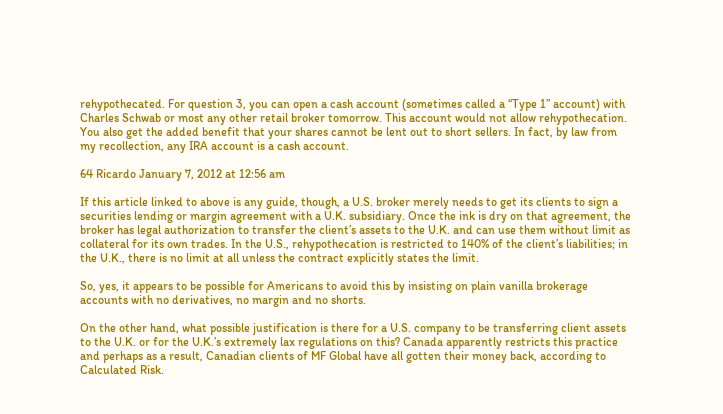rehypothecated. For question 3, you can open a cash account (sometimes called a “Type 1” account) with Charles Schwab or most any other retail broker tomorrow. This account would not allow rehypothecation. You also get the added benefit that your shares cannot be lent out to short sellers. In fact, by law from my recollection, any IRA account is a cash account.

64 Ricardo January 7, 2012 at 12:56 am

If this article linked to above is any guide, though, a U.S. broker merely needs to get its clients to sign a securities lending or margin agreement with a U.K. subsidiary. Once the ink is dry on that agreement, the broker has legal authorization to transfer the client’s assets to the U.K. and can use them without limit as collateral for its own trades. In the U.S., rehypothecation is restricted to 140% of the client’s liabilities; in the U.K., there is no limit at all unless the contract explicitly states the limit.

So, yes, it appears to be possible for Americans to avoid this by insisting on plain vanilla brokerage accounts with no derivatives, no margin and no shorts.

On the other hand, what possible justification is there for a U.S. company to be transferring client assets to the U.K. or for the U.K.’s extremely lax regulations on this? Canada apparently restricts this practice and perhaps as a result, Canadian clients of MF Global have all gotten their money back, according to Calculated Risk.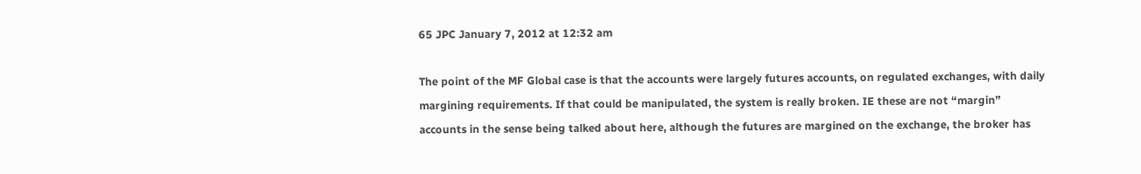65 JPC January 7, 2012 at 12:32 am

The point of the MF Global case is that the accounts were largely futures accounts, on regulated exchanges, with daily margining requirements. If that could be manipulated, the system is really broken. IE these are not “margin” accounts in the sense being talked about here, although the futures are margined on the exchange, the broker has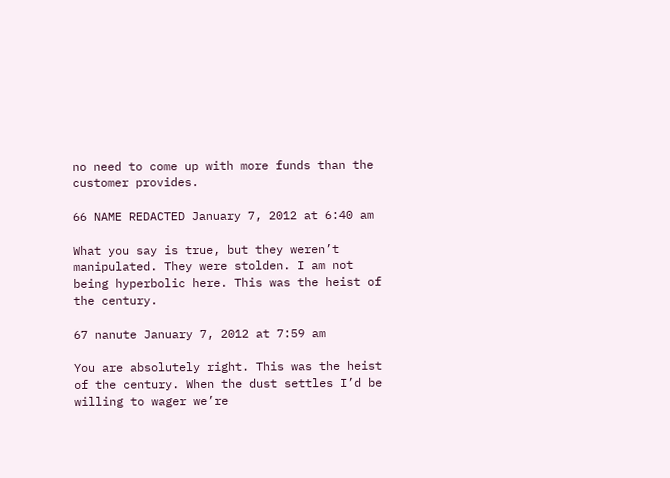no need to come up with more funds than the customer provides.

66 NAME REDACTED January 7, 2012 at 6:40 am

What you say is true, but they weren’t manipulated. They were stolden. I am not being hyperbolic here. This was the heist of the century.

67 nanute January 7, 2012 at 7:59 am

You are absolutely right. This was the heist of the century. When the dust settles I’d be willing to wager we’re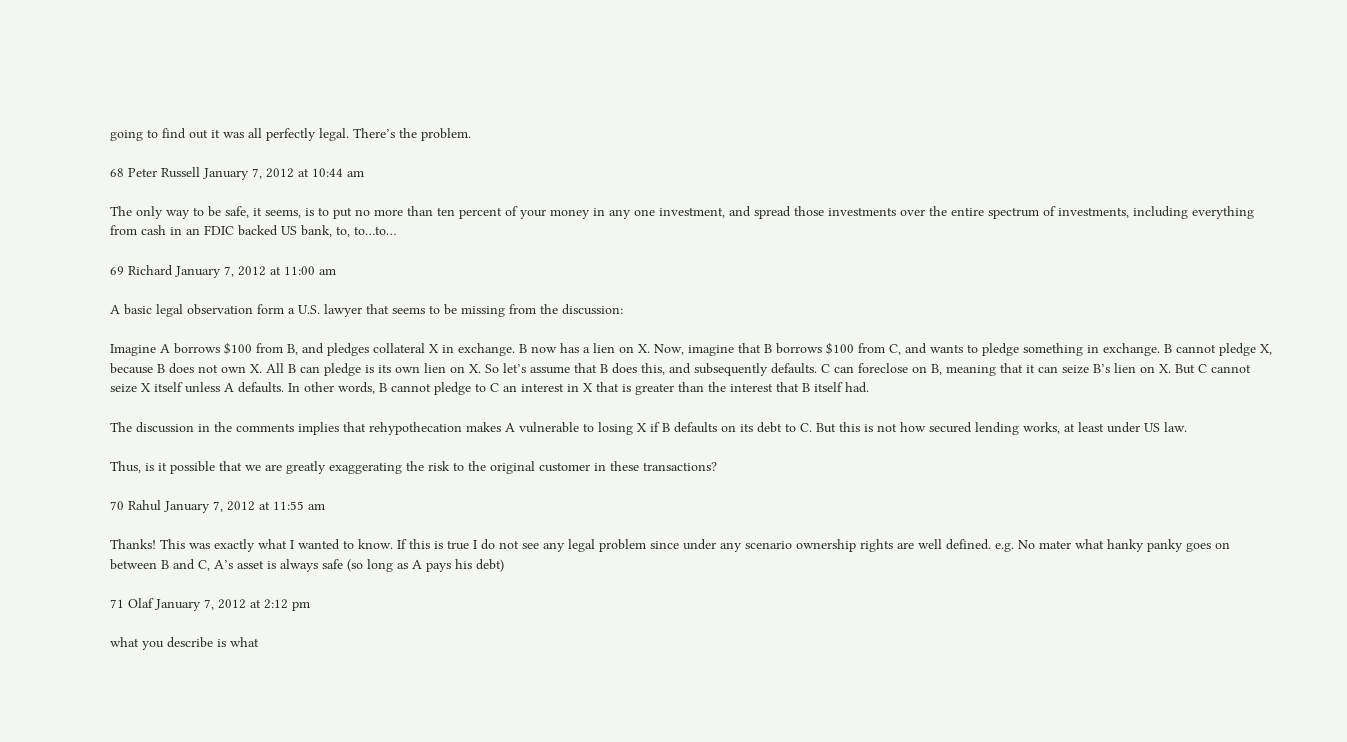going to find out it was all perfectly legal. There’s the problem.

68 Peter Russell January 7, 2012 at 10:44 am

The only way to be safe, it seems, is to put no more than ten percent of your money in any one investment, and spread those investments over the entire spectrum of investments, including everything from cash in an FDIC backed US bank, to, to…to…

69 Richard January 7, 2012 at 11:00 am

A basic legal observation form a U.S. lawyer that seems to be missing from the discussion:

Imagine A borrows $100 from B, and pledges collateral X in exchange. B now has a lien on X. Now, imagine that B borrows $100 from C, and wants to pledge something in exchange. B cannot pledge X, because B does not own X. All B can pledge is its own lien on X. So let’s assume that B does this, and subsequently defaults. C can foreclose on B, meaning that it can seize B’s lien on X. But C cannot seize X itself unless A defaults. In other words, B cannot pledge to C an interest in X that is greater than the interest that B itself had.

The discussion in the comments implies that rehypothecation makes A vulnerable to losing X if B defaults on its debt to C. But this is not how secured lending works, at least under US law.

Thus, is it possible that we are greatly exaggerating the risk to the original customer in these transactions?

70 Rahul January 7, 2012 at 11:55 am

Thanks! This was exactly what I wanted to know. If this is true I do not see any legal problem since under any scenario ownership rights are well defined. e.g. No mater what hanky panky goes on between B and C, A’s asset is always safe (so long as A pays his debt)

71 Olaf January 7, 2012 at 2:12 pm

what you describe is what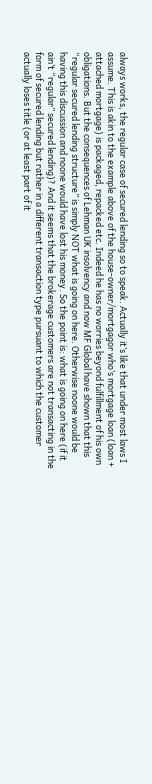always works, the regular case of secured lending so to speak. Actually it’s like that under most laws I assume. This is akin to the example above of the house-owner/mortgagor who’s mortgage loan (loan + attached mortgage) is packaged, repacked etc. Indeed he has no worries beyond fulfillment of his own obligations. But the consequences of Lehman UK insolvency and now MF Global have shown that this “regular secured lending structure” is simply NOT what is going on here. Otherwise noone would be having this discussion and noone would have lost his money. So the point is: what is going on here (if it ain’t “regular” secured lending)? And it seems that the brokerage customers are not transacting in the form of secured lending but rather in a different transaction type pursuant to which the customer actually loses title (or at least part of it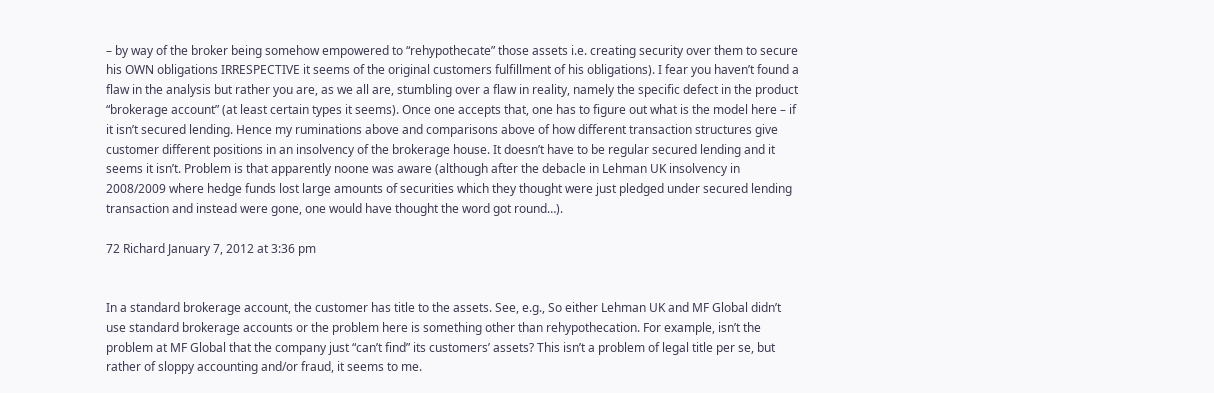– by way of the broker being somehow empowered to “rehypothecate” those assets i.e. creating security over them to secure his OWN obligations IRRESPECTIVE it seems of the original customers fulfillment of his obligations). I fear you haven’t found a flaw in the analysis but rather you are, as we all are, stumbling over a flaw in reality, namely the specific defect in the product “brokerage account” (at least certain types it seems). Once one accepts that, one has to figure out what is the model here – if it isn’t secured lending. Hence my ruminations above and comparisons above of how different transaction structures give customer different positions in an insolvency of the brokerage house. It doesn’t have to be regular secured lending and it seems it isn’t. Problem is that apparently noone was aware (although after the debacle in Lehman UK insolvency in 2008/2009 where hedge funds lost large amounts of securities which they thought were just pledged under secured lending transaction and instead were gone, one would have thought the word got round…).

72 Richard January 7, 2012 at 3:36 pm


In a standard brokerage account, the customer has title to the assets. See, e.g., So either Lehman UK and MF Global didn’t use standard brokerage accounts or the problem here is something other than rehypothecation. For example, isn’t the problem at MF Global that the company just “can’t find” its customers’ assets? This isn’t a problem of legal title per se, but rather of sloppy accounting and/or fraud, it seems to me.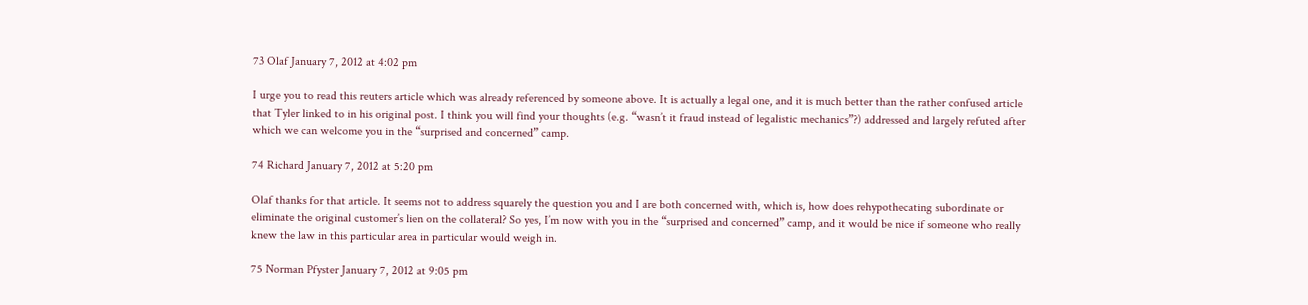73 Olaf January 7, 2012 at 4:02 pm

I urge you to read this reuters article which was already referenced by someone above. It is actually a legal one, and it is much better than the rather confused article that Tyler linked to in his original post. I think you will find your thoughts (e.g. “wasn’t it fraud instead of legalistic mechanics”?) addressed and largely refuted after which we can welcome you in the “surprised and concerned” camp.

74 Richard January 7, 2012 at 5:20 pm

Olaf thanks for that article. It seems not to address squarely the question you and I are both concerned with, which is, how does rehypothecating subordinate or eliminate the original customer’s lien on the collateral? So yes, I’m now with you in the “surprised and concerned” camp, and it would be nice if someone who really knew the law in this particular area in particular would weigh in.

75 Norman Pfyster January 7, 2012 at 9:05 pm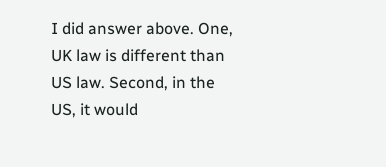I did answer above. One, UK law is different than US law. Second, in the US, it would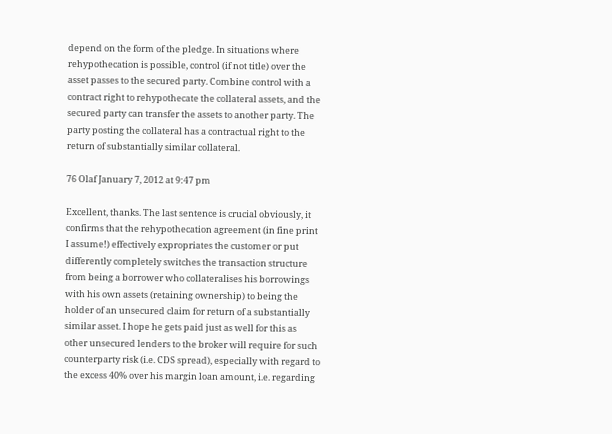depend on the form of the pledge. In situations where rehypothecation is possible, control (if not title) over the asset passes to the secured party. Combine control with a contract right to rehypothecate the collateral assets, and the secured party can transfer the assets to another party. The party posting the collateral has a contractual right to the return of substantially similar collateral.

76 Olaf January 7, 2012 at 9:47 pm

Excellent, thanks. The last sentence is crucial obviously, it confirms that the rehypothecation agreement (in fine print I assume!) effectively expropriates the customer or put differently completely switches the transaction structure from being a borrower who collateralises his borrowings with his own assets (retaining ownership) to being the holder of an unsecured claim for return of a substantially similar asset. I hope he gets paid just as well for this as other unsecured lenders to the broker will require for such counterparty risk (i.e. CDS spread), especially with regard to the excess 40% over his margin loan amount, i.e. regarding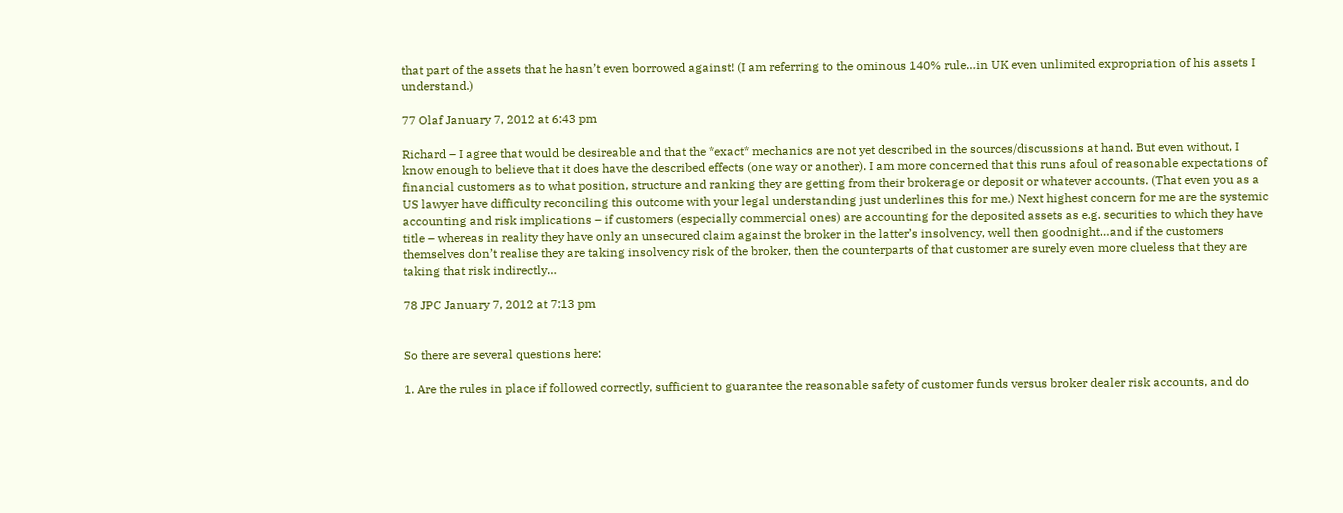that part of the assets that he hasn’t even borrowed against! (I am referring to the ominous 140% rule…in UK even unlimited expropriation of his assets I understand.)

77 Olaf January 7, 2012 at 6:43 pm

Richard – I agree that would be desireable and that the *exact* mechanics are not yet described in the sources/discussions at hand. But even without, I know enough to believe that it does have the described effects (one way or another). I am more concerned that this runs afoul of reasonable expectations of financial customers as to what position, structure and ranking they are getting from their brokerage or deposit or whatever accounts. (That even you as a US lawyer have difficulty reconciling this outcome with your legal understanding just underlines this for me.) Next highest concern for me are the systemic accounting and risk implications – if customers (especially commercial ones) are accounting for the deposited assets as e.g. securities to which they have title – whereas in reality they have only an unsecured claim against the broker in the latter’s insolvency, well then goodnight…and if the customers themselves don’t realise they are taking insolvency risk of the broker, then the counterparts of that customer are surely even more clueless that they are taking that risk indirectly…

78 JPC January 7, 2012 at 7:13 pm


So there are several questions here:

1. Are the rules in place if followed correctly, sufficient to guarantee the reasonable safety of customer funds versus broker dealer risk accounts, and do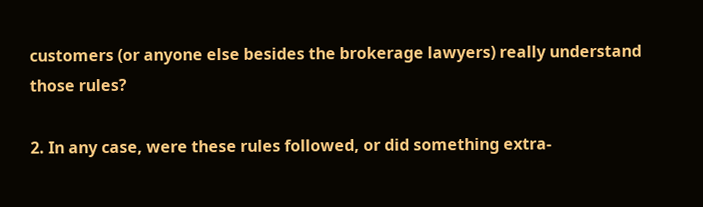customers (or anyone else besides the brokerage lawyers) really understand those rules?

2. In any case, were these rules followed, or did something extra-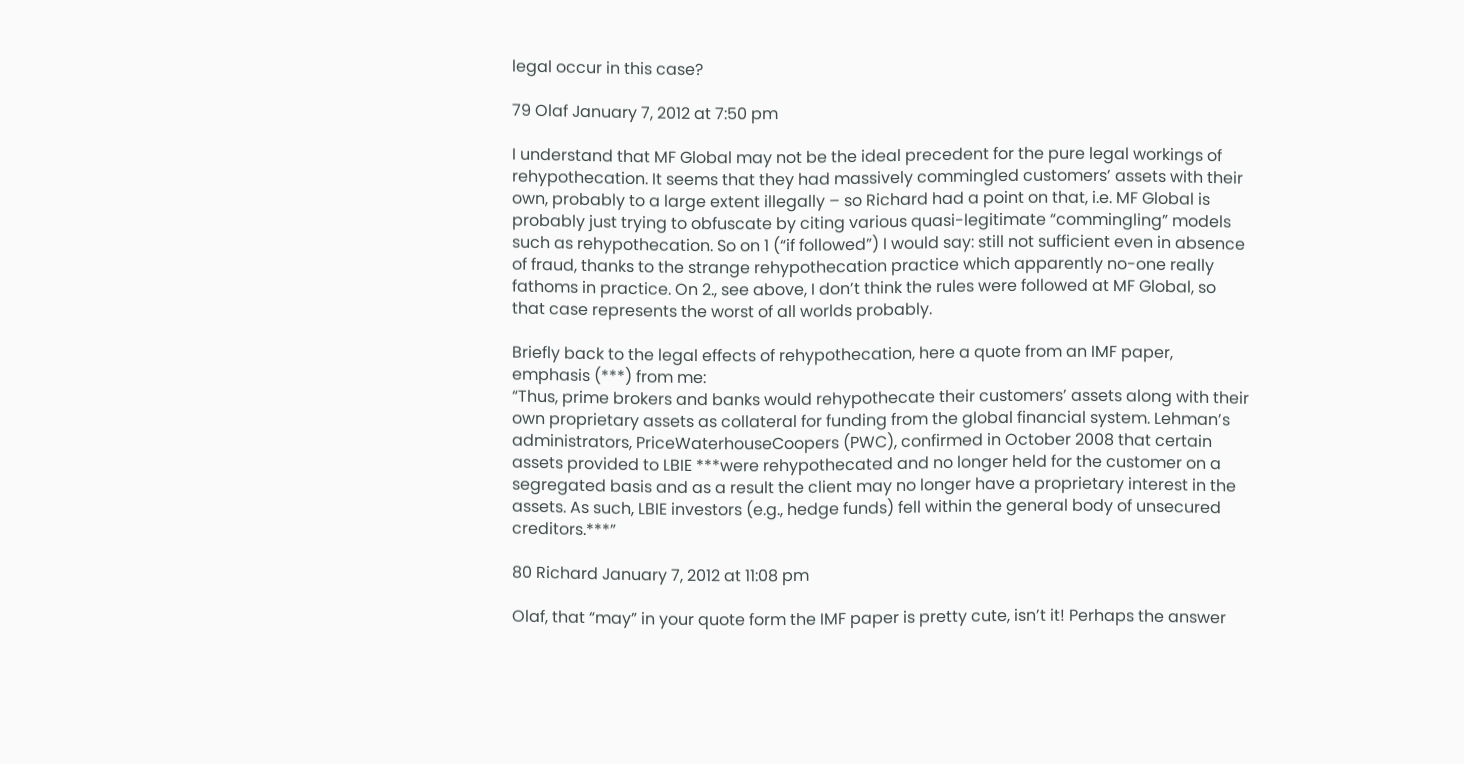legal occur in this case?

79 Olaf January 7, 2012 at 7:50 pm

I understand that MF Global may not be the ideal precedent for the pure legal workings of rehypothecation. It seems that they had massively commingled customers’ assets with their own, probably to a large extent illegally – so Richard had a point on that, i.e. MF Global is probably just trying to obfuscate by citing various quasi-legitimate “commingling” models such as rehypothecation. So on 1 (“if followed”) I would say: still not sufficient even in absence of fraud, thanks to the strange rehypothecation practice which apparently no-one really fathoms in practice. On 2., see above, I don’t think the rules were followed at MF Global, so that case represents the worst of all worlds probably.

Briefly back to the legal effects of rehypothecation, here a quote from an IMF paper, emphasis (***) from me:
“Thus, prime brokers and banks would rehypothecate their customers’ assets along with their own proprietary assets as collateral for funding from the global financial system. Lehman’s administrators, PriceWaterhouseCoopers (PWC), confirmed in October 2008 that certain assets provided to LBIE ***were rehypothecated and no longer held for the customer on a segregated basis and as a result the client may no longer have a proprietary interest in the assets. As such, LBIE investors (e.g., hedge funds) fell within the general body of unsecured creditors.***”

80 Richard January 7, 2012 at 11:08 pm

Olaf, that “may” in your quote form the IMF paper is pretty cute, isn’t it! Perhaps the answer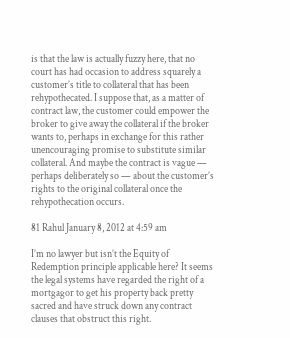is that the law is actually fuzzy here, that no court has had occasion to address squarely a customer’s title to collateral that has been rehypothecated. I suppose that, as a matter of contract law, the customer could empower the broker to give away the collateral if the broker wants to, perhaps in exchange for this rather unencouraging promise to substitute similar collateral. And maybe the contract is vague — perhaps deliberately so — about the customer’s rights to the original collateral once the rehypothecation occurs.

81 Rahul January 8, 2012 at 4:59 am

I’m no lawyer but isn’t the Equity of Redemption principle applicable here? It seems the legal systems have regarded the right of a mortgagor to get his property back pretty sacred and have struck down any contract clauses that obstruct this right.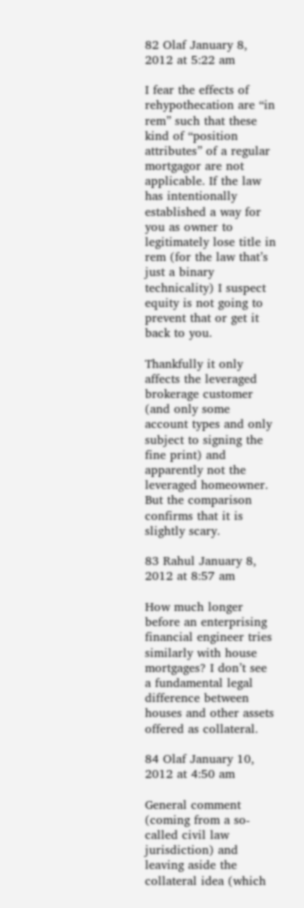82 Olaf January 8, 2012 at 5:22 am

I fear the effects of rehypothecation are “in rem” such that these kind of “position attributes” of a regular mortgagor are not applicable. If the law has intentionally established a way for you as owner to legitimately lose title in rem (for the law that’s just a binary technicality) I suspect equity is not going to prevent that or get it back to you.

Thankfully it only affects the leveraged brokerage customer (and only some account types and only subject to signing the fine print) and apparently not the leveraged homeowner. But the comparison confirms that it is slightly scary.

83 Rahul January 8, 2012 at 8:57 am

How much longer before an enterprising financial engineer tries similarly with house mortgages? I don’t see a fundamental legal difference between houses and other assets offered as collateral.

84 Olaf January 10, 2012 at 4:50 am

General comment (coming from a so-called civil law jurisdiction) and leaving aside the collateral idea (which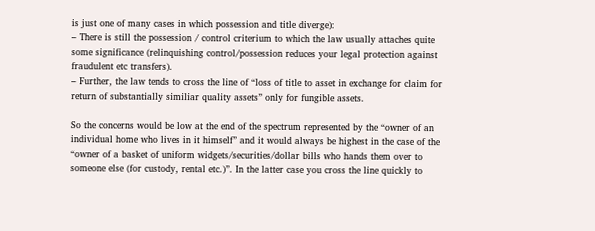is just one of many cases in which possession and title diverge):
– There is still the possession / control criterium to which the law usually attaches quite some significance (relinquishing control/possession reduces your legal protection against fraudulent etc transfers).
– Further, the law tends to cross the line of “loss of title to asset in exchange for claim for return of substantially similiar quality assets” only for fungible assets.

So the concerns would be low at the end of the spectrum represented by the “owner of an individual home who lives in it himself” and it would always be highest in the case of the “owner of a basket of uniform widgets/securities/dollar bills who hands them over to someone else (for custody, rental etc.)”. In the latter case you cross the line quickly to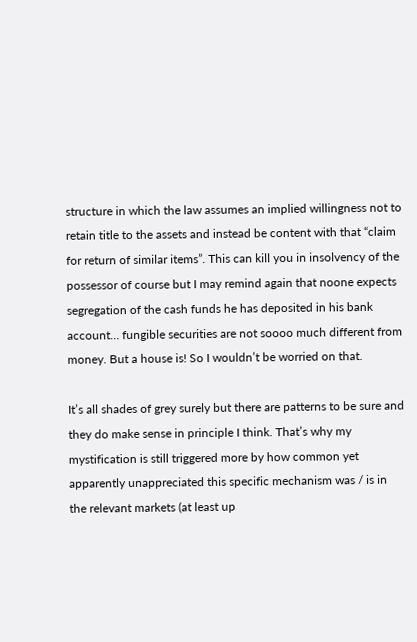structure in which the law assumes an implied willingness not to retain title to the assets and instead be content with that “claim for return of similar items”. This can kill you in insolvency of the possessor of course but I may remind again that noone expects segregation of the cash funds he has deposited in his bank account… fungible securities are not soooo much different from money. But a house is! So I wouldn’t be worried on that.

It’s all shades of grey surely but there are patterns to be sure and they do make sense in principle I think. That’s why my mystification is still triggered more by how common yet apparently unappreciated this specific mechanism was / is in the relevant markets (at least up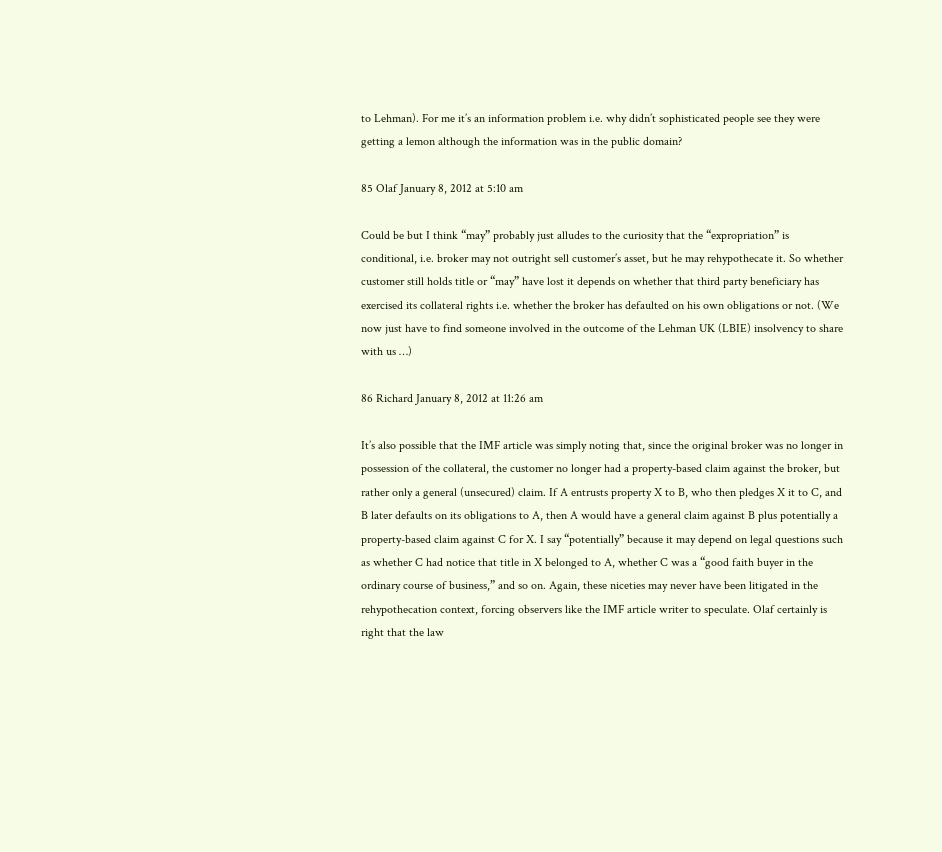to Lehman). For me it’s an information problem i.e. why didn’t sophisticated people see they were getting a lemon although the information was in the public domain?

85 Olaf January 8, 2012 at 5:10 am

Could be but I think “may” probably just alludes to the curiosity that the “expropriation” is conditional, i.e. broker may not outright sell customer’s asset, but he may rehypothecate it. So whether customer still holds title or “may” have lost it depends on whether that third party beneficiary has exercised its collateral rights i.e. whether the broker has defaulted on his own obligations or not. (We now just have to find someone involved in the outcome of the Lehman UK (LBIE) insolvency to share with us …)

86 Richard January 8, 2012 at 11:26 am

It’s also possible that the IMF article was simply noting that, since the original broker was no longer in possession of the collateral, the customer no longer had a property-based claim against the broker, but rather only a general (unsecured) claim. If A entrusts property X to B, who then pledges X it to C, and B later defaults on its obligations to A, then A would have a general claim against B plus potentially a property-based claim against C for X. I say “potentially” because it may depend on legal questions such as whether C had notice that title in X belonged to A, whether C was a “good faith buyer in the ordinary course of business,” and so on. Again, these niceties may never have been litigated in the rehypothecation context, forcing observers like the IMF article writer to speculate. Olaf certainly is right that the law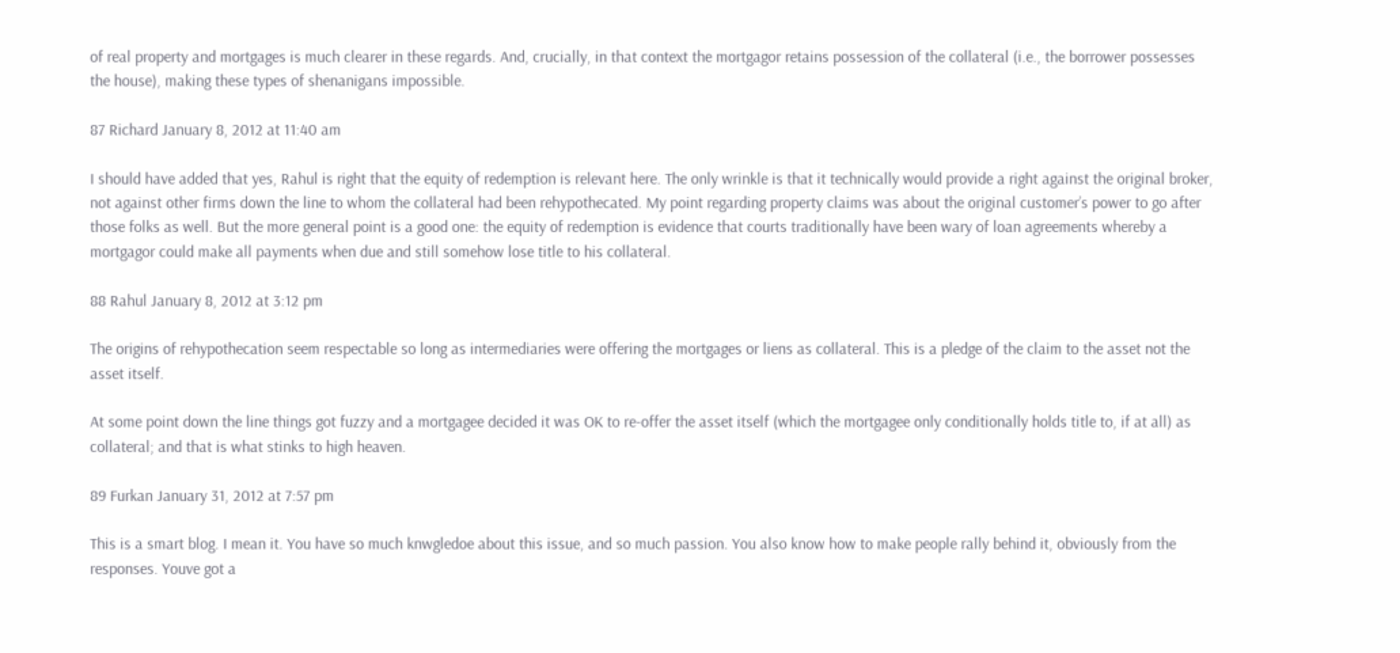of real property and mortgages is much clearer in these regards. And, crucially, in that context the mortgagor retains possession of the collateral (i.e., the borrower possesses the house), making these types of shenanigans impossible.

87 Richard January 8, 2012 at 11:40 am

I should have added that yes, Rahul is right that the equity of redemption is relevant here. The only wrinkle is that it technically would provide a right against the original broker, not against other firms down the line to whom the collateral had been rehypothecated. My point regarding property claims was about the original customer’s power to go after those folks as well. But the more general point is a good one: the equity of redemption is evidence that courts traditionally have been wary of loan agreements whereby a mortgagor could make all payments when due and still somehow lose title to his collateral.

88 Rahul January 8, 2012 at 3:12 pm

The origins of rehypothecation seem respectable so long as intermediaries were offering the mortgages or liens as collateral. This is a pledge of the claim to the asset not the asset itself.

At some point down the line things got fuzzy and a mortgagee decided it was OK to re-offer the asset itself (which the mortgagee only conditionally holds title to, if at all) as collateral; and that is what stinks to high heaven.

89 Furkan January 31, 2012 at 7:57 pm

This is a smart blog. I mean it. You have so much knwgledoe about this issue, and so much passion. You also know how to make people rally behind it, obviously from the responses. Youve got a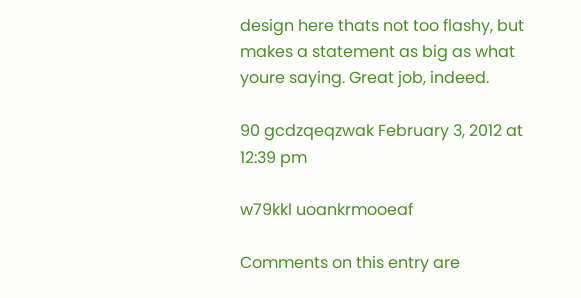design here thats not too flashy, but makes a statement as big as what youre saying. Great job, indeed.

90 gcdzqeqzwak February 3, 2012 at 12:39 pm

w79kkl uoankrmooeaf

Comments on this entry are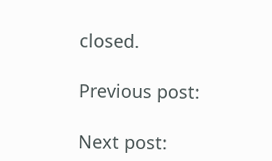closed.

Previous post:

Next post: